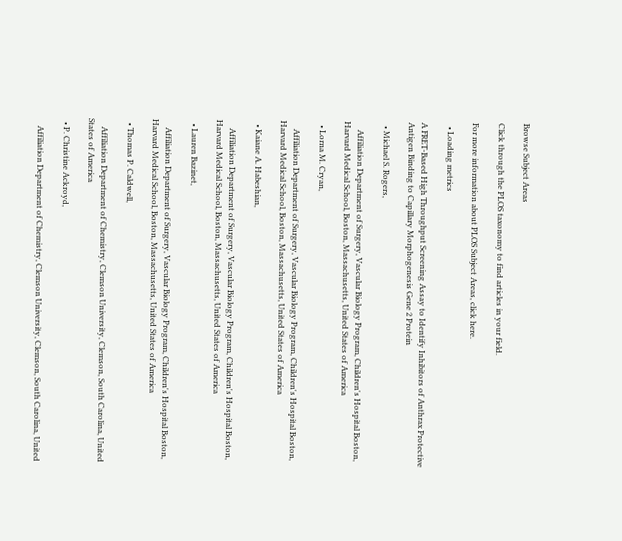Browse Subject Areas

Click through the PLOS taxonomy to find articles in your field.

For more information about PLOS Subject Areas, click here.

  • Loading metrics

A FRET-Based High Throughput Screening Assay to Identify Inhibitors of Anthrax Protective Antigen Binding to Capillary Morphogenesis Gene 2 Protein

  • Michael S. Rogers,

    Affiliation Department of Surgery, Vascular Biology Program, Children's Hospital Boston, Harvard Medical School, Boston, Massachusetts, United States of America

  • Lorna M. Cryan,

    Affiliation Department of Surgery, Vascular Biology Program, Children's Hospital Boston, Harvard Medical School, Boston, Massachusetts, United States of America

  • Kaiane A. Habeshian,

    Affiliation Department of Surgery, Vascular Biology Program, Children's Hospital Boston, Harvard Medical School, Boston, Massachusetts, United States of America

  • Lauren Bazinet,

    Affiliation Department of Surgery, Vascular Biology Program, Children's Hospital Boston, Harvard Medical School, Boston, Massachusetts, United States of America

  • Thomas P. Caldwell,

    Affiliation Department of Chemistry, Clemson University, Clemson, South Carolina, United States of America

  • P. Christine Ackroyd,

    Affiliation Department of Chemistry, Clemson University, Clemson, South Carolina, United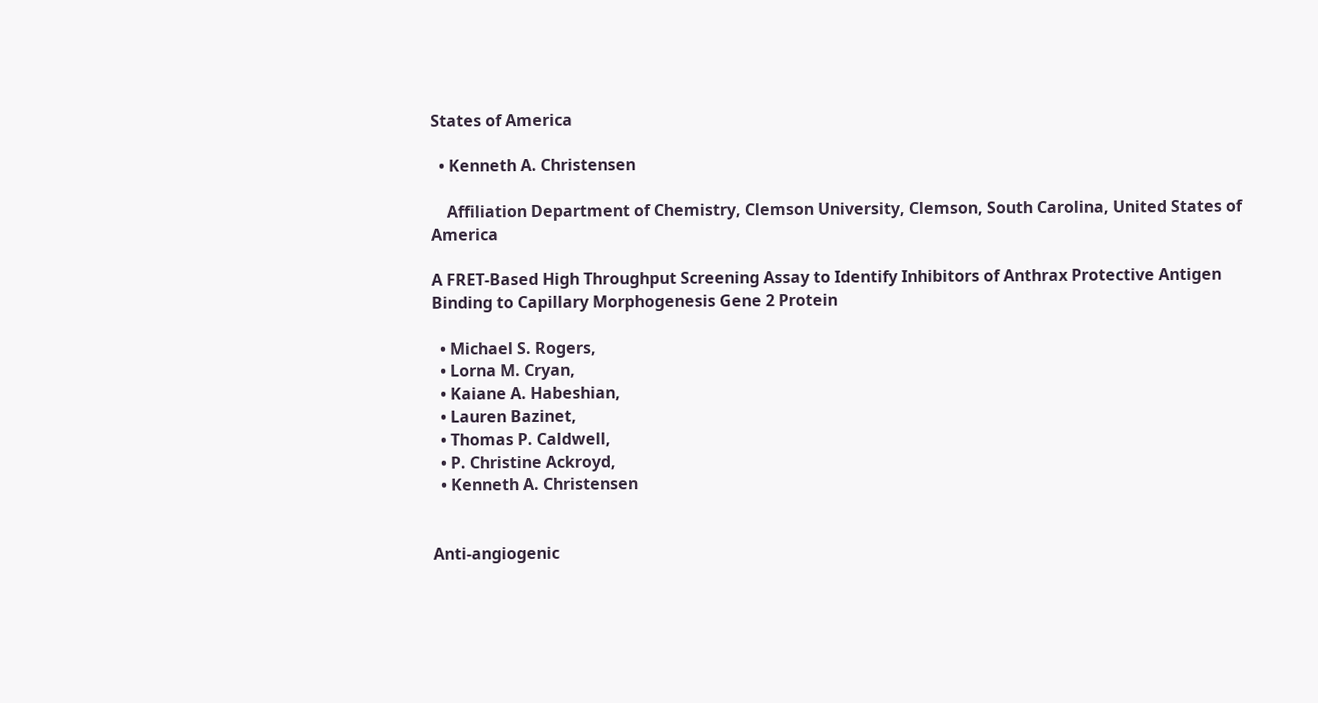States of America

  • Kenneth A. Christensen

    Affiliation Department of Chemistry, Clemson University, Clemson, South Carolina, United States of America

A FRET-Based High Throughput Screening Assay to Identify Inhibitors of Anthrax Protective Antigen Binding to Capillary Morphogenesis Gene 2 Protein

  • Michael S. Rogers,
  • Lorna M. Cryan,
  • Kaiane A. Habeshian,
  • Lauren Bazinet,
  • Thomas P. Caldwell,
  • P. Christine Ackroyd,
  • Kenneth A. Christensen


Anti-angiogenic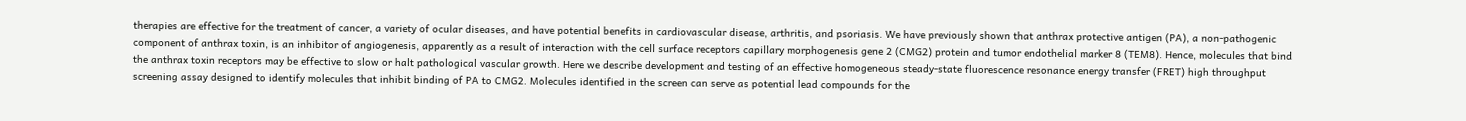therapies are effective for the treatment of cancer, a variety of ocular diseases, and have potential benefits in cardiovascular disease, arthritis, and psoriasis. We have previously shown that anthrax protective antigen (PA), a non-pathogenic component of anthrax toxin, is an inhibitor of angiogenesis, apparently as a result of interaction with the cell surface receptors capillary morphogenesis gene 2 (CMG2) protein and tumor endothelial marker 8 (TEM8). Hence, molecules that bind the anthrax toxin receptors may be effective to slow or halt pathological vascular growth. Here we describe development and testing of an effective homogeneous steady-state fluorescence resonance energy transfer (FRET) high throughput screening assay designed to identify molecules that inhibit binding of PA to CMG2. Molecules identified in the screen can serve as potential lead compounds for the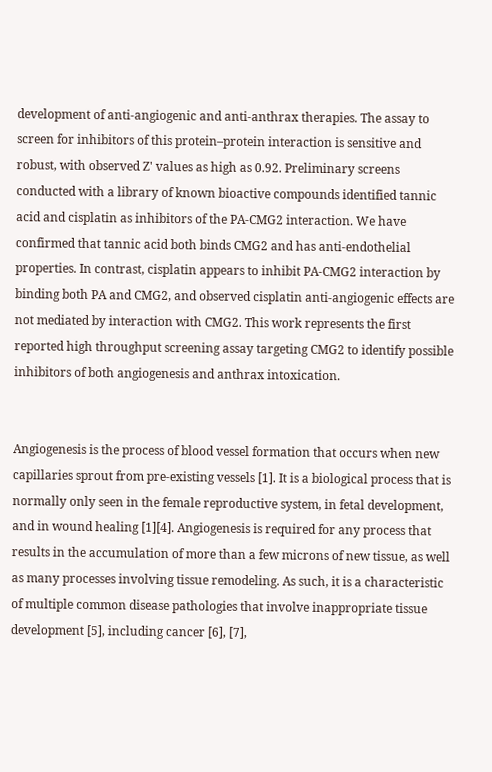development of anti-angiogenic and anti-anthrax therapies. The assay to screen for inhibitors of this protein–protein interaction is sensitive and robust, with observed Z' values as high as 0.92. Preliminary screens conducted with a library of known bioactive compounds identified tannic acid and cisplatin as inhibitors of the PA-CMG2 interaction. We have confirmed that tannic acid both binds CMG2 and has anti-endothelial properties. In contrast, cisplatin appears to inhibit PA-CMG2 interaction by binding both PA and CMG2, and observed cisplatin anti-angiogenic effects are not mediated by interaction with CMG2. This work represents the first reported high throughput screening assay targeting CMG2 to identify possible inhibitors of both angiogenesis and anthrax intoxication.


Angiogenesis is the process of blood vessel formation that occurs when new capillaries sprout from pre-existing vessels [1]. It is a biological process that is normally only seen in the female reproductive system, in fetal development, and in wound healing [1][4]. Angiogenesis is required for any process that results in the accumulation of more than a few microns of new tissue, as well as many processes involving tissue remodeling. As such, it is a characteristic of multiple common disease pathologies that involve inappropriate tissue development [5], including cancer [6], [7],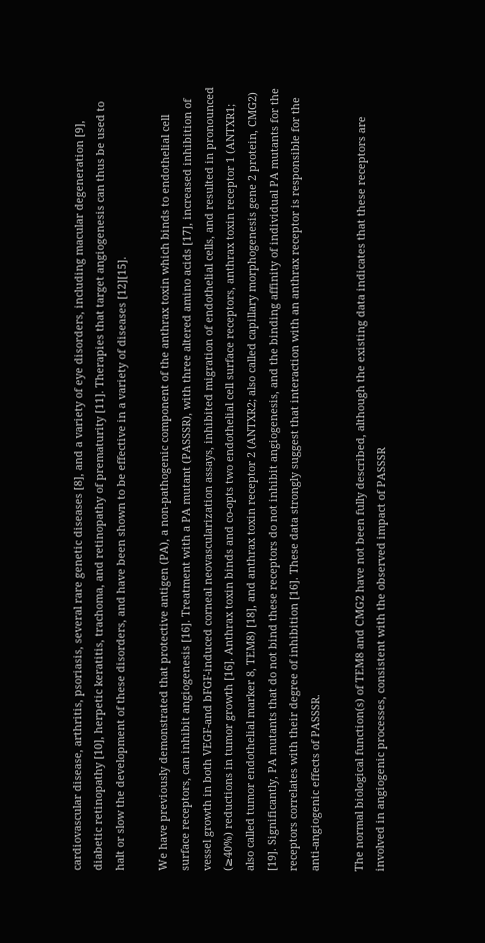cardiovascular disease, arthritis, psoriasis, several rare genetic diseases [8], and a variety of eye disorders, including macular degeneration [9], diabetic retinopathy [10], herpetic keratitis, trachoma, and retinopathy of prematurity [11]. Therapies that target angiogenesis can thus be used to halt or slow the development of these disorders, and have been shown to be effective in a variety of diseases [12][15].

We have previously demonstrated that protective antigen (PA), a non-pathogenic component of the anthrax toxin which binds to endothelial cell surface receptors, can inhibit angiogenesis [16]. Treatment with a PA mutant (PASSSR), with three altered amino acids [17], increased inhibition of vessel growth in both VEGF-and bFGF-induced corneal neovascularization assays, inhibited migration of endothelial cells, and resulted in pronounced (≥40%) reductions in tumor growth [16]. Anthrax toxin binds and co-opts two endothelial cell surface receptors, anthrax toxin receptor 1 (ANTXR1; also called tumor endothelial marker 8, TEM8) [18], and anthrax toxin receptor 2 (ANTXR2; also called capillary morphogenesis gene 2 protein, CMG2) [19]. Significantly, PA mutants that do not bind these receptors do not inhibit angiogenesis, and the binding affinity of individual PA mutants for the receptors correlates with their degree of inhibition [16]. These data strongly suggest that interaction with an anthrax receptor is responsible for the anti-angiogenic effects of PASSSR.

The normal biological function(s) of TEM8 and CMG2 have not been fully described, although the existing data indicates that these receptors are involved in angiogenic processes, consistent with the observed impact of PASSSR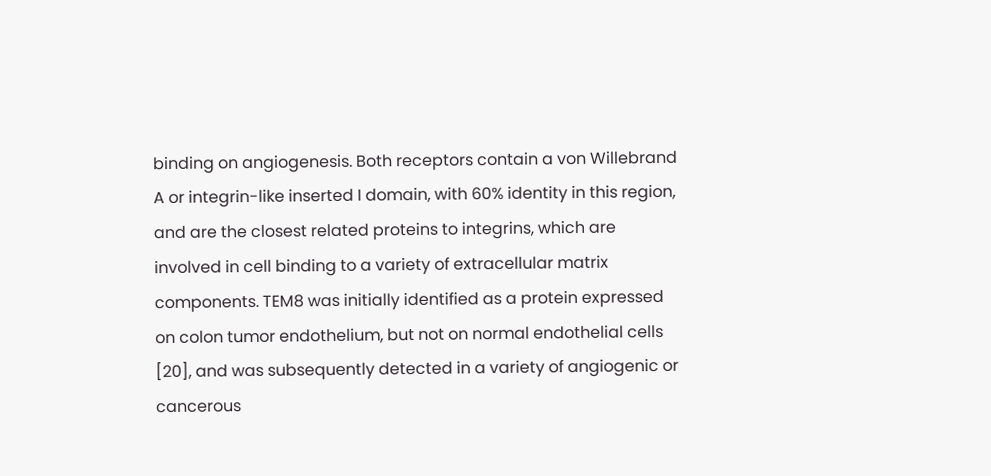binding on angiogenesis. Both receptors contain a von Willebrand A or integrin-like inserted I domain, with 60% identity in this region, and are the closest related proteins to integrins, which are involved in cell binding to a variety of extracellular matrix components. TEM8 was initially identified as a protein expressed on colon tumor endothelium, but not on normal endothelial cells [20], and was subsequently detected in a variety of angiogenic or cancerous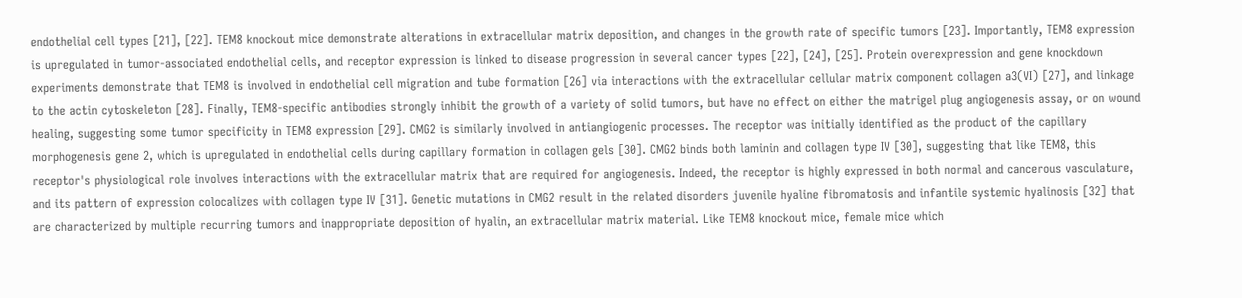endothelial cell types [21], [22]. TEM8 knockout mice demonstrate alterations in extracellular matrix deposition, and changes in the growth rate of specific tumors [23]. Importantly, TEM8 expression is upregulated in tumor-associated endothelial cells, and receptor expression is linked to disease progression in several cancer types [22], [24], [25]. Protein overexpression and gene knockdown experiments demonstrate that TEM8 is involved in endothelial cell migration and tube formation [26] via interactions with the extracellular cellular matrix component collagen a3(VI) [27], and linkage to the actin cytoskeleton [28]. Finally, TEM8-specific antibodies strongly inhibit the growth of a variety of solid tumors, but have no effect on either the matrigel plug angiogenesis assay, or on wound healing, suggesting some tumor specificity in TEM8 expression [29]. CMG2 is similarly involved in antiangiogenic processes. The receptor was initially identified as the product of the capillary morphogenesis gene 2, which is upregulated in endothelial cells during capillary formation in collagen gels [30]. CMG2 binds both laminin and collagen type IV [30], suggesting that like TEM8, this receptor's physiological role involves interactions with the extracellular matrix that are required for angiogenesis. Indeed, the receptor is highly expressed in both normal and cancerous vasculature, and its pattern of expression colocalizes with collagen type IV [31]. Genetic mutations in CMG2 result in the related disorders juvenile hyaline fibromatosis and infantile systemic hyalinosis [32] that are characterized by multiple recurring tumors and inappropriate deposition of hyalin, an extracellular matrix material. Like TEM8 knockout mice, female mice which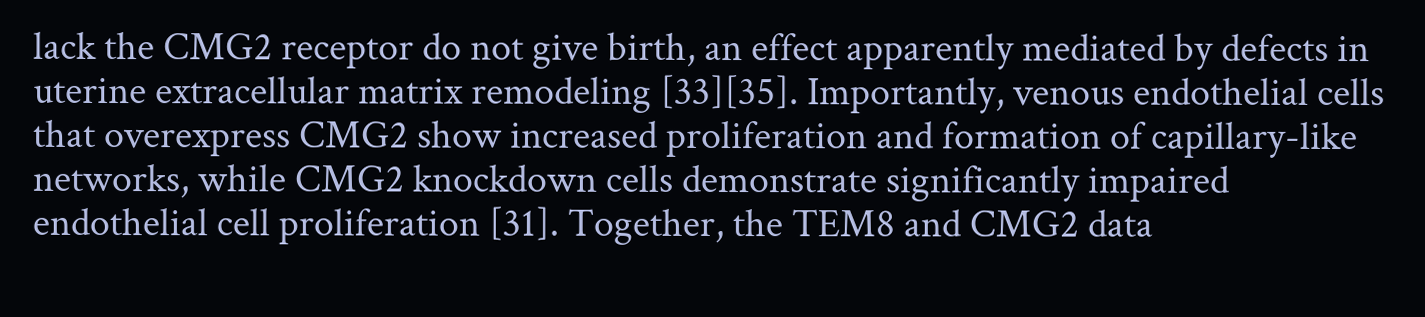lack the CMG2 receptor do not give birth, an effect apparently mediated by defects in uterine extracellular matrix remodeling [33][35]. Importantly, venous endothelial cells that overexpress CMG2 show increased proliferation and formation of capillary-like networks, while CMG2 knockdown cells demonstrate significantly impaired endothelial cell proliferation [31]. Together, the TEM8 and CMG2 data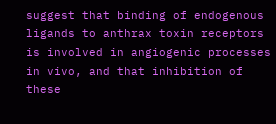suggest that binding of endogenous ligands to anthrax toxin receptors is involved in angiogenic processes in vivo, and that inhibition of these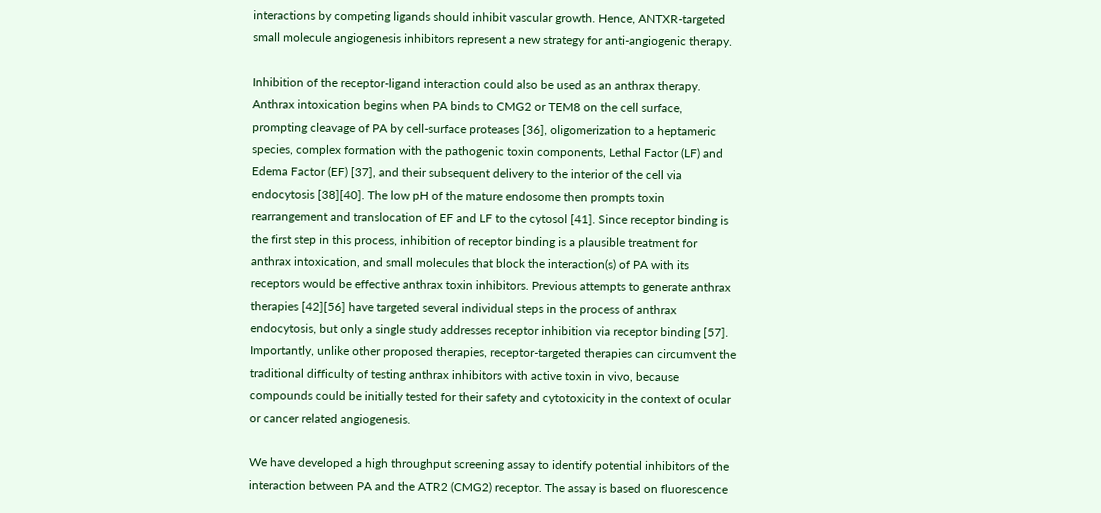interactions by competing ligands should inhibit vascular growth. Hence, ANTXR-targeted small molecule angiogenesis inhibitors represent a new strategy for anti-angiogenic therapy.

Inhibition of the receptor-ligand interaction could also be used as an anthrax therapy. Anthrax intoxication begins when PA binds to CMG2 or TEM8 on the cell surface, prompting cleavage of PA by cell-surface proteases [36], oligomerization to a heptameric species, complex formation with the pathogenic toxin components, Lethal Factor (LF) and Edema Factor (EF) [37], and their subsequent delivery to the interior of the cell via endocytosis [38][40]. The low pH of the mature endosome then prompts toxin rearrangement and translocation of EF and LF to the cytosol [41]. Since receptor binding is the first step in this process, inhibition of receptor binding is a plausible treatment for anthrax intoxication, and small molecules that block the interaction(s) of PA with its receptors would be effective anthrax toxin inhibitors. Previous attempts to generate anthrax therapies [42][56] have targeted several individual steps in the process of anthrax endocytosis, but only a single study addresses receptor inhibition via receptor binding [57]. Importantly, unlike other proposed therapies, receptor-targeted therapies can circumvent the traditional difficulty of testing anthrax inhibitors with active toxin in vivo, because compounds could be initially tested for their safety and cytotoxicity in the context of ocular or cancer related angiogenesis.

We have developed a high throughput screening assay to identify potential inhibitors of the interaction between PA and the ATR2 (CMG2) receptor. The assay is based on fluorescence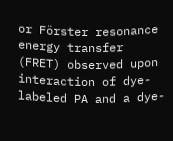or Förster resonance energy transfer (FRET) observed upon interaction of dye-labeled PA and a dye-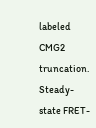labeled CMG2 truncation. Steady-state FRET-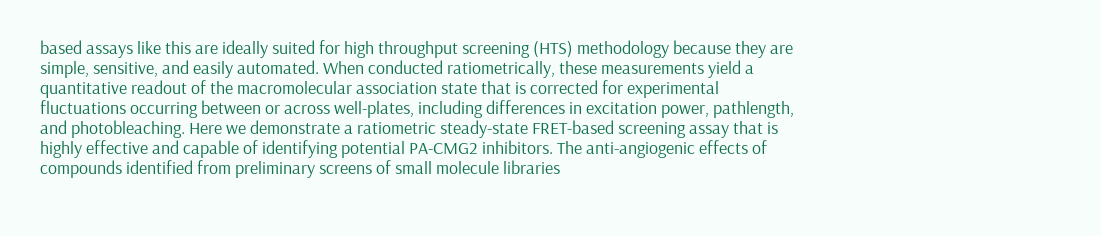based assays like this are ideally suited for high throughput screening (HTS) methodology because they are simple, sensitive, and easily automated. When conducted ratiometrically, these measurements yield a quantitative readout of the macromolecular association state that is corrected for experimental fluctuations occurring between or across well-plates, including differences in excitation power, pathlength, and photobleaching. Here we demonstrate a ratiometric steady-state FRET-based screening assay that is highly effective and capable of identifying potential PA-CMG2 inhibitors. The anti-angiogenic effects of compounds identified from preliminary screens of small molecule libraries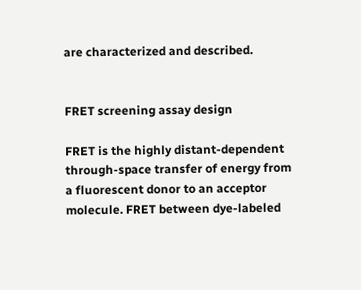are characterized and described.


FRET screening assay design

FRET is the highly distant-dependent through-space transfer of energy from a fluorescent donor to an acceptor molecule. FRET between dye-labeled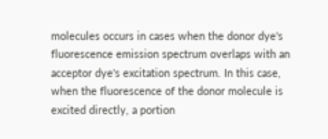molecules occurs in cases when the donor dye's fluorescence emission spectrum overlaps with an acceptor dye's excitation spectrum. In this case, when the fluorescence of the donor molecule is excited directly, a portion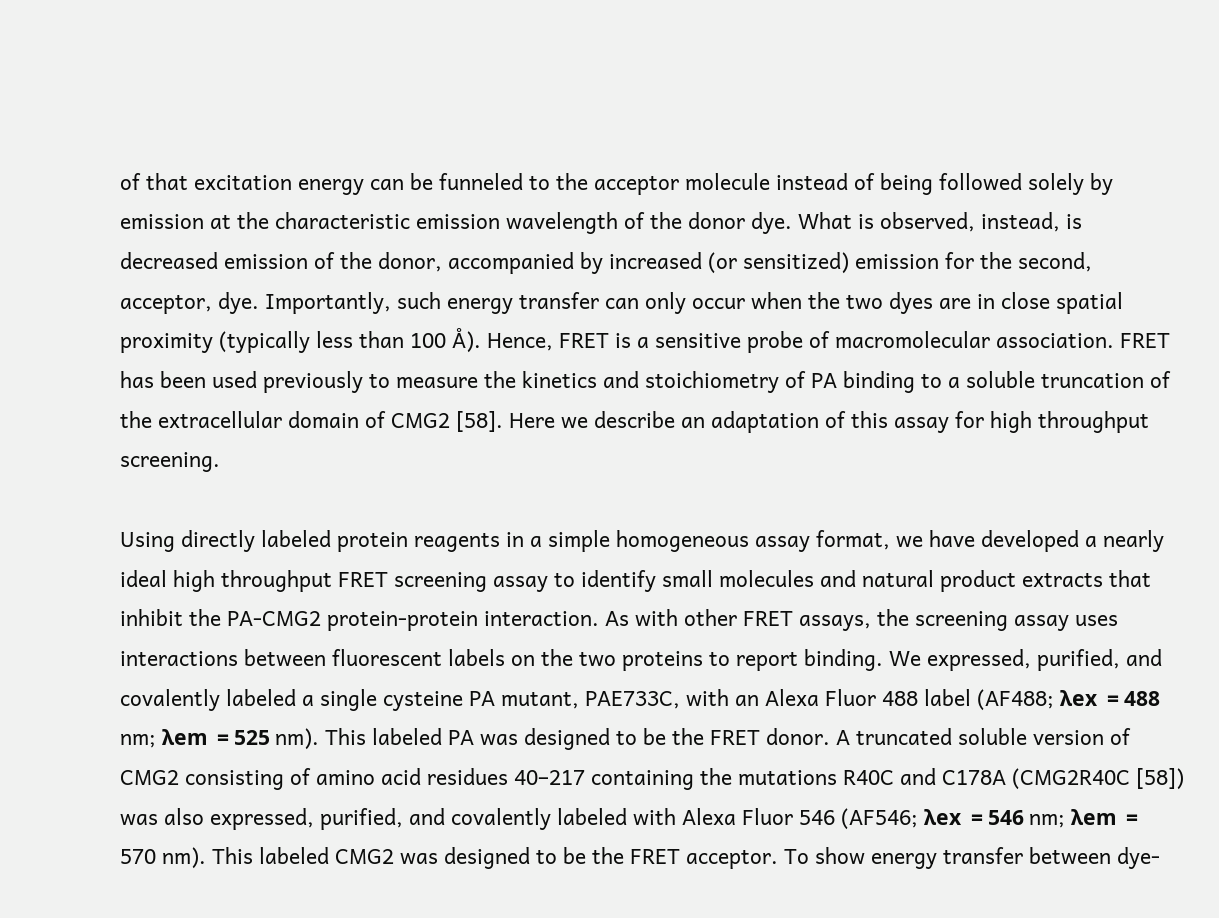of that excitation energy can be funneled to the acceptor molecule instead of being followed solely by emission at the characteristic emission wavelength of the donor dye. What is observed, instead, is decreased emission of the donor, accompanied by increased (or sensitized) emission for the second, acceptor, dye. Importantly, such energy transfer can only occur when the two dyes are in close spatial proximity (typically less than 100 Å). Hence, FRET is a sensitive probe of macromolecular association. FRET has been used previously to measure the kinetics and stoichiometry of PA binding to a soluble truncation of the extracellular domain of CMG2 [58]. Here we describe an adaptation of this assay for high throughput screening.

Using directly labeled protein reagents in a simple homogeneous assay format, we have developed a nearly ideal high throughput FRET screening assay to identify small molecules and natural product extracts that inhibit the PA-CMG2 protein-protein interaction. As with other FRET assays, the screening assay uses interactions between fluorescent labels on the two proteins to report binding. We expressed, purified, and covalently labeled a single cysteine PA mutant, PAE733C, with an Alexa Fluor 488 label (AF488; λex  = 488 nm; λem  = 525 nm). This labeled PA was designed to be the FRET donor. A truncated soluble version of CMG2 consisting of amino acid residues 40–217 containing the mutations R40C and C178A (CMG2R40C [58]) was also expressed, purified, and covalently labeled with Alexa Fluor 546 (AF546; λex  = 546 nm; λem  = 570 nm). This labeled CMG2 was designed to be the FRET acceptor. To show energy transfer between dye-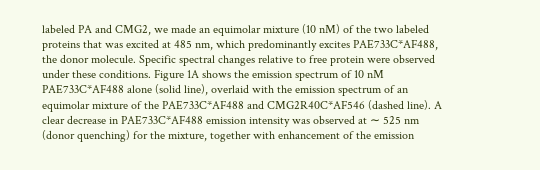labeled PA and CMG2, we made an equimolar mixture (10 nM) of the two labeled proteins that was excited at 485 nm, which predominantly excites PAE733C*AF488, the donor molecule. Specific spectral changes relative to free protein were observed under these conditions. Figure 1A shows the emission spectrum of 10 nM PAE733C*AF488 alone (solid line), overlaid with the emission spectrum of an equimolar mixture of the PAE733C*AF488 and CMG2R40C*AF546 (dashed line). A clear decrease in PAE733C*AF488 emission intensity was observed at ∼ 525 nm (donor quenching) for the mixture, together with enhancement of the emission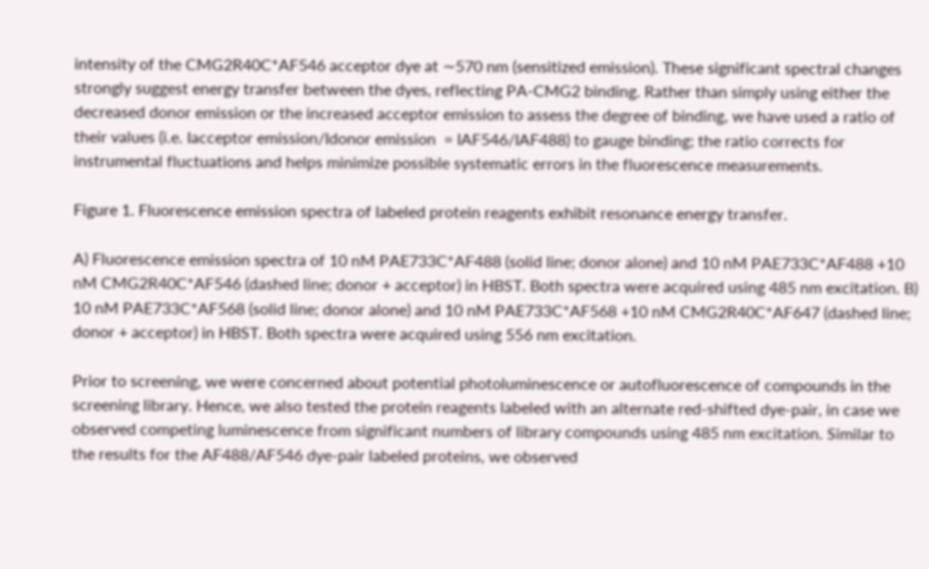intensity of the CMG2R40C*AF546 acceptor dye at ∼570 nm (sensitized emission). These significant spectral changes strongly suggest energy transfer between the dyes, reflecting PA-CMG2 binding. Rather than simply using either the decreased donor emission or the increased acceptor emission to assess the degree of binding, we have used a ratio of their values (i.e. Iacceptor emission/Idonor emission  = IAF546/IAF488) to gauge binding; the ratio corrects for instrumental fluctuations and helps minimize possible systematic errors in the fluorescence measurements.

Figure 1. Fluorescence emission spectra of labeled protein reagents exhibit resonance energy transfer.

A) Fluorescence emission spectra of 10 nM PAE733C*AF488 (solid line; donor alone) and 10 nM PAE733C*AF488 +10 nM CMG2R40C*AF546 (dashed line; donor + acceptor) in HBST. Both spectra were acquired using 485 nm excitation. B) 10 nM PAE733C*AF568 (solid line; donor alone) and 10 nM PAE733C*AF568 +10 nM CMG2R40C*AF647 (dashed line; donor + acceptor) in HBST. Both spectra were acquired using 556 nm excitation.

Prior to screening, we were concerned about potential photoluminescence or autofluorescence of compounds in the screening library. Hence, we also tested the protein reagents labeled with an alternate red-shifted dye-pair, in case we observed competing luminescence from significant numbers of library compounds using 485 nm excitation. Similar to the results for the AF488/AF546 dye-pair labeled proteins, we observed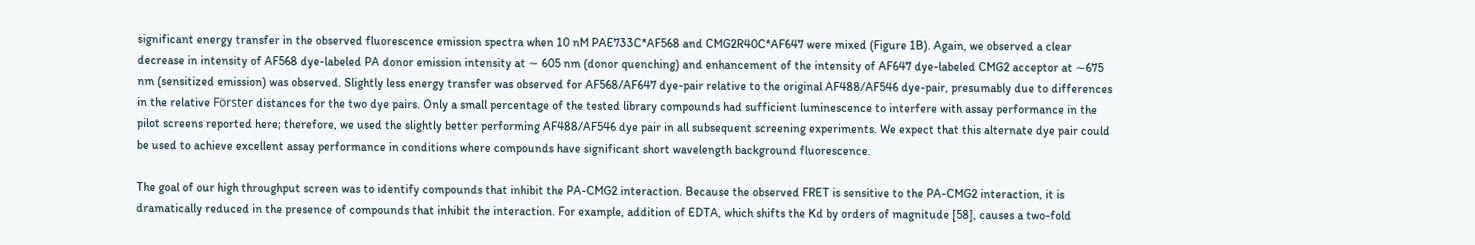significant energy transfer in the observed fluorescence emission spectra when 10 nM PAE733C*AF568 and CMG2R40C*AF647 were mixed (Figure 1B). Again, we observed a clear decrease in intensity of AF568 dye-labeled PA donor emission intensity at ∼ 605 nm (donor quenching) and enhancement of the intensity of AF647 dye-labeled CMG2 acceptor at ∼675 nm (sensitized emission) was observed. Slightly less energy transfer was observed for AF568/AF647 dye-pair relative to the original AF488/AF546 dye-pair, presumably due to differences in the relative Förster distances for the two dye pairs. Only a small percentage of the tested library compounds had sufficient luminescence to interfere with assay performance in the pilot screens reported here; therefore, we used the slightly better performing AF488/AF546 dye pair in all subsequent screening experiments. We expect that this alternate dye pair could be used to achieve excellent assay performance in conditions where compounds have significant short wavelength background fluorescence.

The goal of our high throughput screen was to identify compounds that inhibit the PA-CMG2 interaction. Because the observed FRET is sensitive to the PA-CMG2 interaction, it is dramatically reduced in the presence of compounds that inhibit the interaction. For example, addition of EDTA, which shifts the Kd by orders of magnitude [58], causes a two-fold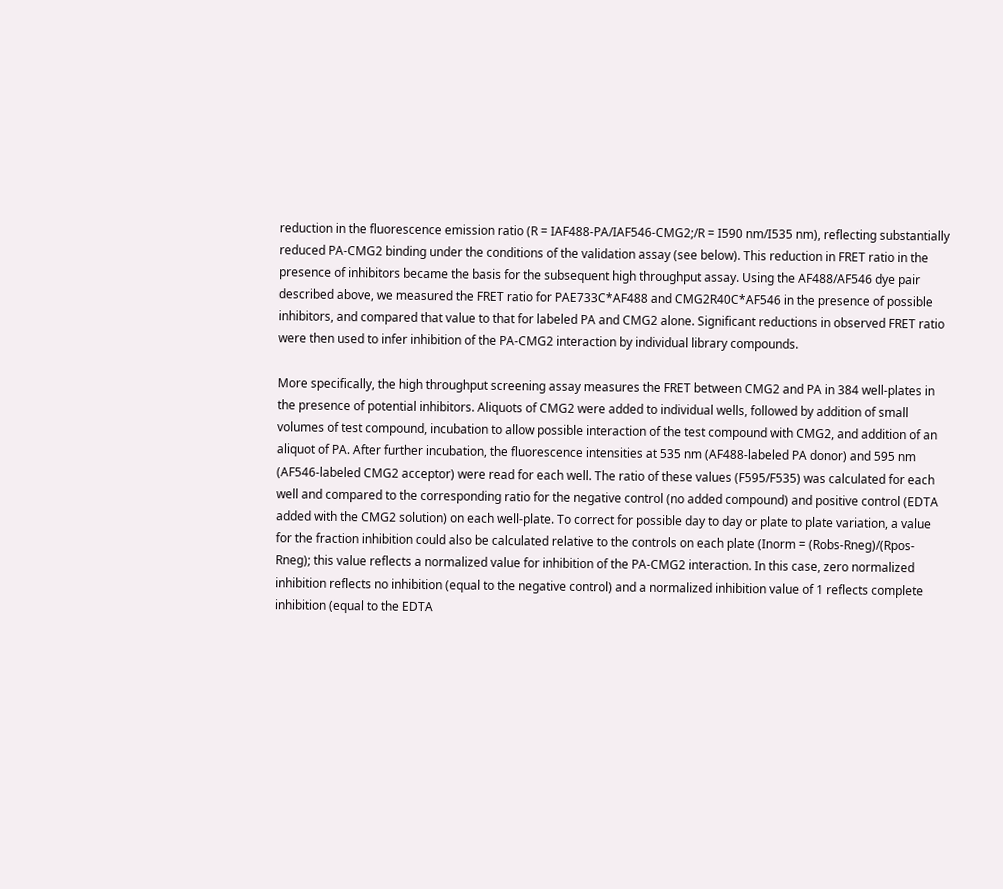reduction in the fluorescence emission ratio (R = IAF488-PA/IAF546-CMG2;/R = I590 nm/I535 nm), reflecting substantially reduced PA-CMG2 binding under the conditions of the validation assay (see below). This reduction in FRET ratio in the presence of inhibitors became the basis for the subsequent high throughput assay. Using the AF488/AF546 dye pair described above, we measured the FRET ratio for PAE733C*AF488 and CMG2R40C*AF546 in the presence of possible inhibitors, and compared that value to that for labeled PA and CMG2 alone. Significant reductions in observed FRET ratio were then used to infer inhibition of the PA-CMG2 interaction by individual library compounds.

More specifically, the high throughput screening assay measures the FRET between CMG2 and PA in 384 well-plates in the presence of potential inhibitors. Aliquots of CMG2 were added to individual wells, followed by addition of small volumes of test compound, incubation to allow possible interaction of the test compound with CMG2, and addition of an aliquot of PA. After further incubation, the fluorescence intensities at 535 nm (AF488-labeled PA donor) and 595 nm (AF546-labeled CMG2 acceptor) were read for each well. The ratio of these values (F595/F535) was calculated for each well and compared to the corresponding ratio for the negative control (no added compound) and positive control (EDTA added with the CMG2 solution) on each well-plate. To correct for possible day to day or plate to plate variation, a value for the fraction inhibition could also be calculated relative to the controls on each plate (Inorm = (Robs-Rneg)/(Rpos-Rneg); this value reflects a normalized value for inhibition of the PA-CMG2 interaction. In this case, zero normalized inhibition reflects no inhibition (equal to the negative control) and a normalized inhibition value of 1 reflects complete inhibition (equal to the EDTA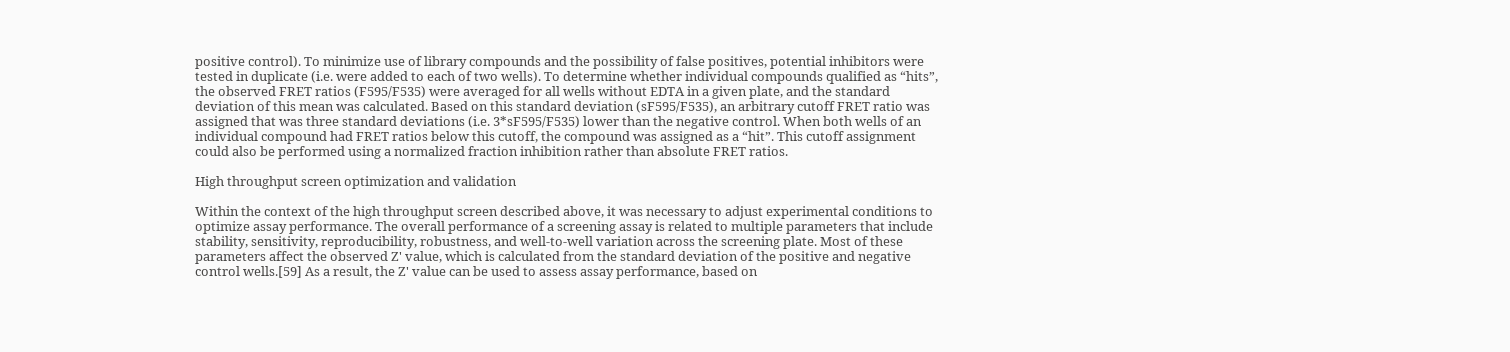positive control). To minimize use of library compounds and the possibility of false positives, potential inhibitors were tested in duplicate (i.e. were added to each of two wells). To determine whether individual compounds qualified as “hits”, the observed FRET ratios (F595/F535) were averaged for all wells without EDTA in a given plate, and the standard deviation of this mean was calculated. Based on this standard deviation (sF595/F535), an arbitrary cutoff FRET ratio was assigned that was three standard deviations (i.e. 3*sF595/F535) lower than the negative control. When both wells of an individual compound had FRET ratios below this cutoff, the compound was assigned as a “hit”. This cutoff assignment could also be performed using a normalized fraction inhibition rather than absolute FRET ratios.

High throughput screen optimization and validation

Within the context of the high throughput screen described above, it was necessary to adjust experimental conditions to optimize assay performance. The overall performance of a screening assay is related to multiple parameters that include stability, sensitivity, reproducibility, robustness, and well-to-well variation across the screening plate. Most of these parameters affect the observed Z' value, which is calculated from the standard deviation of the positive and negative control wells.[59] As a result, the Z' value can be used to assess assay performance, based on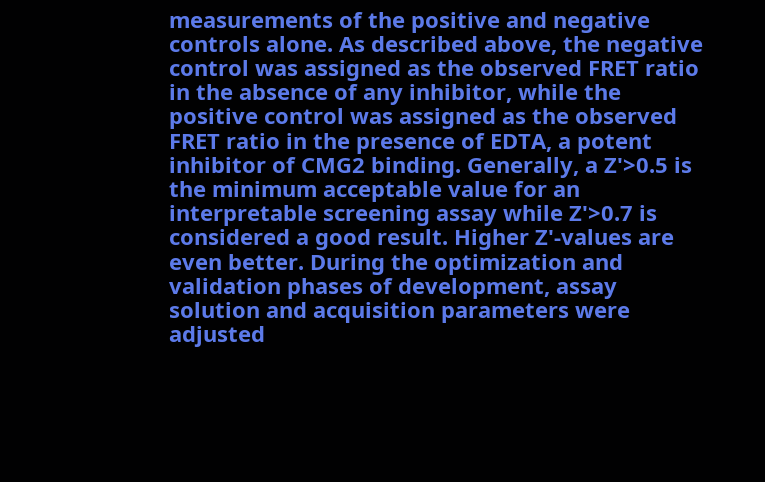measurements of the positive and negative controls alone. As described above, the negative control was assigned as the observed FRET ratio in the absence of any inhibitor, while the positive control was assigned as the observed FRET ratio in the presence of EDTA, a potent inhibitor of CMG2 binding. Generally, a Z'>0.5 is the minimum acceptable value for an interpretable screening assay while Z'>0.7 is considered a good result. Higher Z'-values are even better. During the optimization and validation phases of development, assay solution and acquisition parameters were adjusted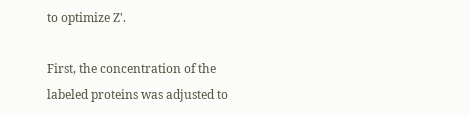to optimize Z'.

First, the concentration of the labeled proteins was adjusted to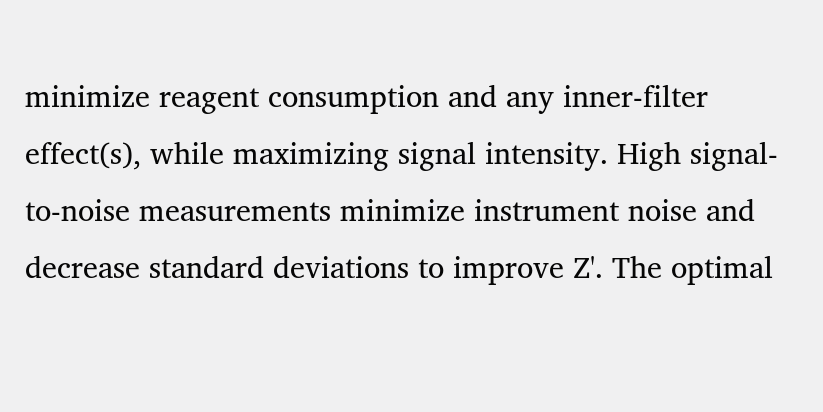minimize reagent consumption and any inner-filter effect(s), while maximizing signal intensity. High signal-to-noise measurements minimize instrument noise and decrease standard deviations to improve Z'. The optimal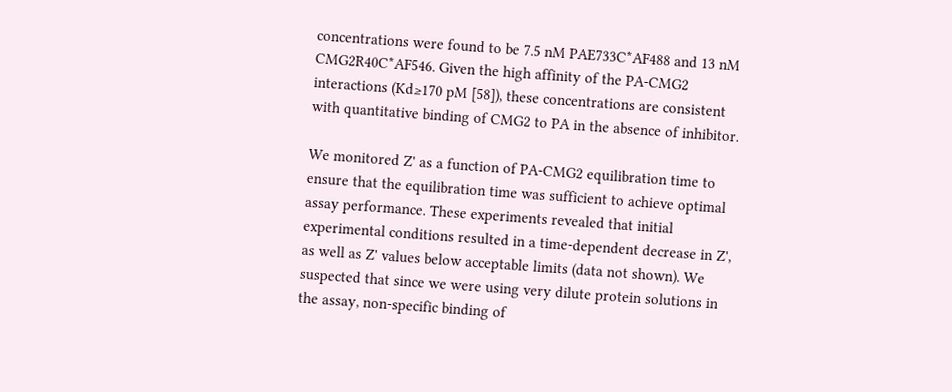concentrations were found to be 7.5 nM PAE733C*AF488 and 13 nM CMG2R40C*AF546. Given the high affinity of the PA-CMG2 interactions (Kd≥170 pM [58]), these concentrations are consistent with quantitative binding of CMG2 to PA in the absence of inhibitor.

We monitored Z' as a function of PA-CMG2 equilibration time to ensure that the equilibration time was sufficient to achieve optimal assay performance. These experiments revealed that initial experimental conditions resulted in a time-dependent decrease in Z', as well as Z' values below acceptable limits (data not shown). We suspected that since we were using very dilute protein solutions in the assay, non-specific binding of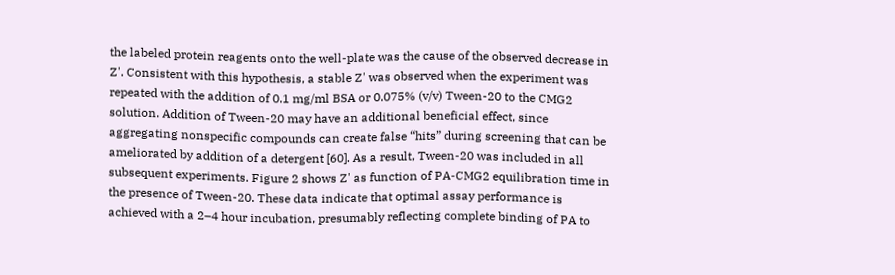the labeled protein reagents onto the well-plate was the cause of the observed decrease in Z'. Consistent with this hypothesis, a stable Z' was observed when the experiment was repeated with the addition of 0.1 mg/ml BSA or 0.075% (v/v) Tween-20 to the CMG2 solution. Addition of Tween-20 may have an additional beneficial effect, since aggregating nonspecific compounds can create false “hits” during screening that can be ameliorated by addition of a detergent [60]. As a result, Tween-20 was included in all subsequent experiments. Figure 2 shows Z' as function of PA-CMG2 equilibration time in the presence of Tween-20. These data indicate that optimal assay performance is achieved with a 2–4 hour incubation, presumably reflecting complete binding of PA to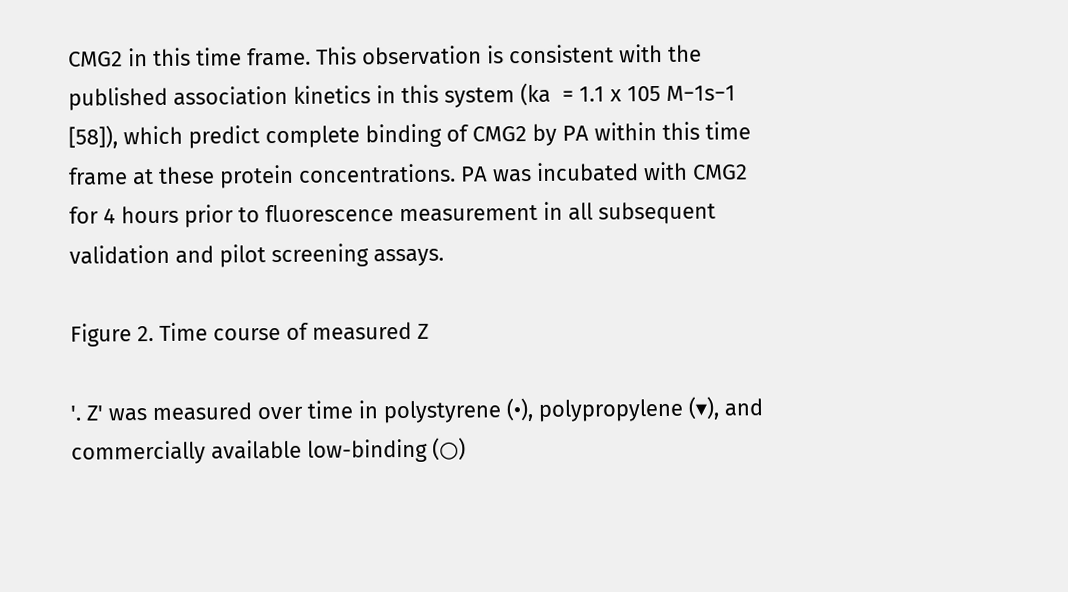CMG2 in this time frame. This observation is consistent with the published association kinetics in this system (ka  = 1.1 x 105 M−1s−1 [58]), which predict complete binding of CMG2 by PA within this time frame at these protein concentrations. PA was incubated with CMG2 for 4 hours prior to fluorescence measurement in all subsequent validation and pilot screening assays.

Figure 2. Time course of measured Z

'. Z' was measured over time in polystyrene (•), polypropylene (▾), and commercially available low-binding (○)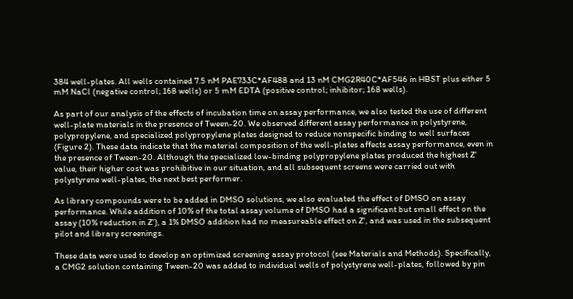384 well-plates. All wells contained 7.5 nM PAE733C*AF488 and 13 nM CMG2R40C*AF546 in HBST plus either 5 mM NaCl (negative control; 168 wells) or 5 mM EDTA (positive control; inhibitor; 168 wells).

As part of our analysis of the effects of incubation time on assay performance, we also tested the use of different well-plate materials in the presence of Tween-20. We observed different assay performance in polystyrene, polypropylene, and specialized polypropylene plates designed to reduce nonspecific binding to well surfaces (Figure 2). These data indicate that the material composition of the well-plates affects assay performance, even in the presence of Tween-20. Although the specialized low-binding polypropylene plates produced the highest Z' value, their higher cost was prohibitive in our situation, and all subsequent screens were carried out with polystyrene well-plates, the next best performer.

As library compounds were to be added in DMSO solutions, we also evaluated the effect of DMSO on assay performance. While addition of 10% of the total assay volume of DMSO had a significant but small effect on the assay (10% reduction in Z'), a 1% DMSO addition had no measureable effect on Z', and was used in the subsequent pilot and library screenings.

These data were used to develop an optimized screening assay protocol (see Materials and Methods). Specifically, a CMG2 solution containing Tween-20 was added to individual wells of polystyrene well-plates, followed by pin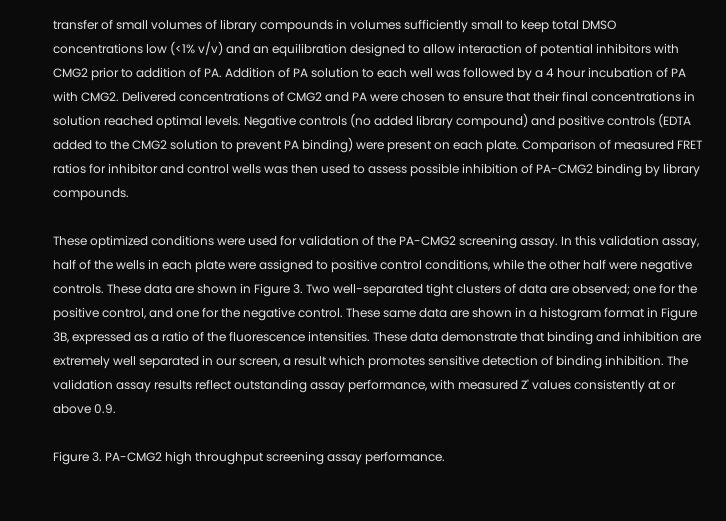transfer of small volumes of library compounds in volumes sufficiently small to keep total DMSO concentrations low (<1% v/v) and an equilibration designed to allow interaction of potential inhibitors with CMG2 prior to addition of PA. Addition of PA solution to each well was followed by a 4 hour incubation of PA with CMG2. Delivered concentrations of CMG2 and PA were chosen to ensure that their final concentrations in solution reached optimal levels. Negative controls (no added library compound) and positive controls (EDTA added to the CMG2 solution to prevent PA binding) were present on each plate. Comparison of measured FRET ratios for inhibitor and control wells was then used to assess possible inhibition of PA-CMG2 binding by library compounds.

These optimized conditions were used for validation of the PA-CMG2 screening assay. In this validation assay, half of the wells in each plate were assigned to positive control conditions, while the other half were negative controls. These data are shown in Figure 3. Two well-separated tight clusters of data are observed; one for the positive control, and one for the negative control. These same data are shown in a histogram format in Figure 3B, expressed as a ratio of the fluorescence intensities. These data demonstrate that binding and inhibition are extremely well separated in our screen, a result which promotes sensitive detection of binding inhibition. The validation assay results reflect outstanding assay performance, with measured Z' values consistently at or above 0.9.

Figure 3. PA-CMG2 high throughput screening assay performance.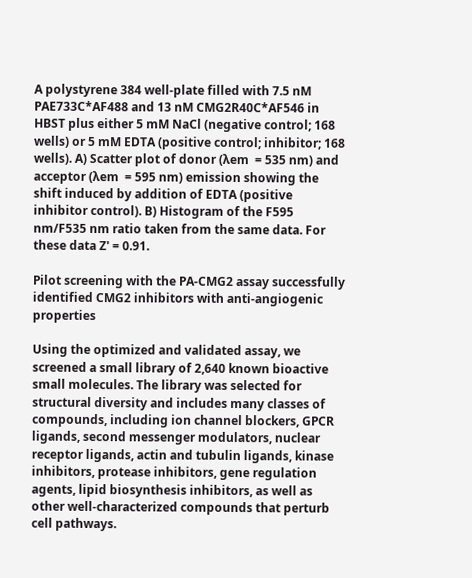A polystyrene 384 well-plate filled with 7.5 nM PAE733C*AF488 and 13 nM CMG2R40C*AF546 in HBST plus either 5 mM NaCl (negative control; 168 wells) or 5 mM EDTA (positive control; inhibitor; 168 wells). A) Scatter plot of donor (λem  = 535 nm) and acceptor (λem  = 595 nm) emission showing the shift induced by addition of EDTA (positive inhibitor control). B) Histogram of the F595 nm/F535 nm ratio taken from the same data. For these data Z' = 0.91.

Pilot screening with the PA-CMG2 assay successfully identified CMG2 inhibitors with anti-angiogenic properties

Using the optimized and validated assay, we screened a small library of 2,640 known bioactive small molecules. The library was selected for structural diversity and includes many classes of compounds, including ion channel blockers, GPCR ligands, second messenger modulators, nuclear receptor ligands, actin and tubulin ligands, kinase inhibitors, protease inhibitors, gene regulation agents, lipid biosynthesis inhibitors, as well as other well-characterized compounds that perturb cell pathways.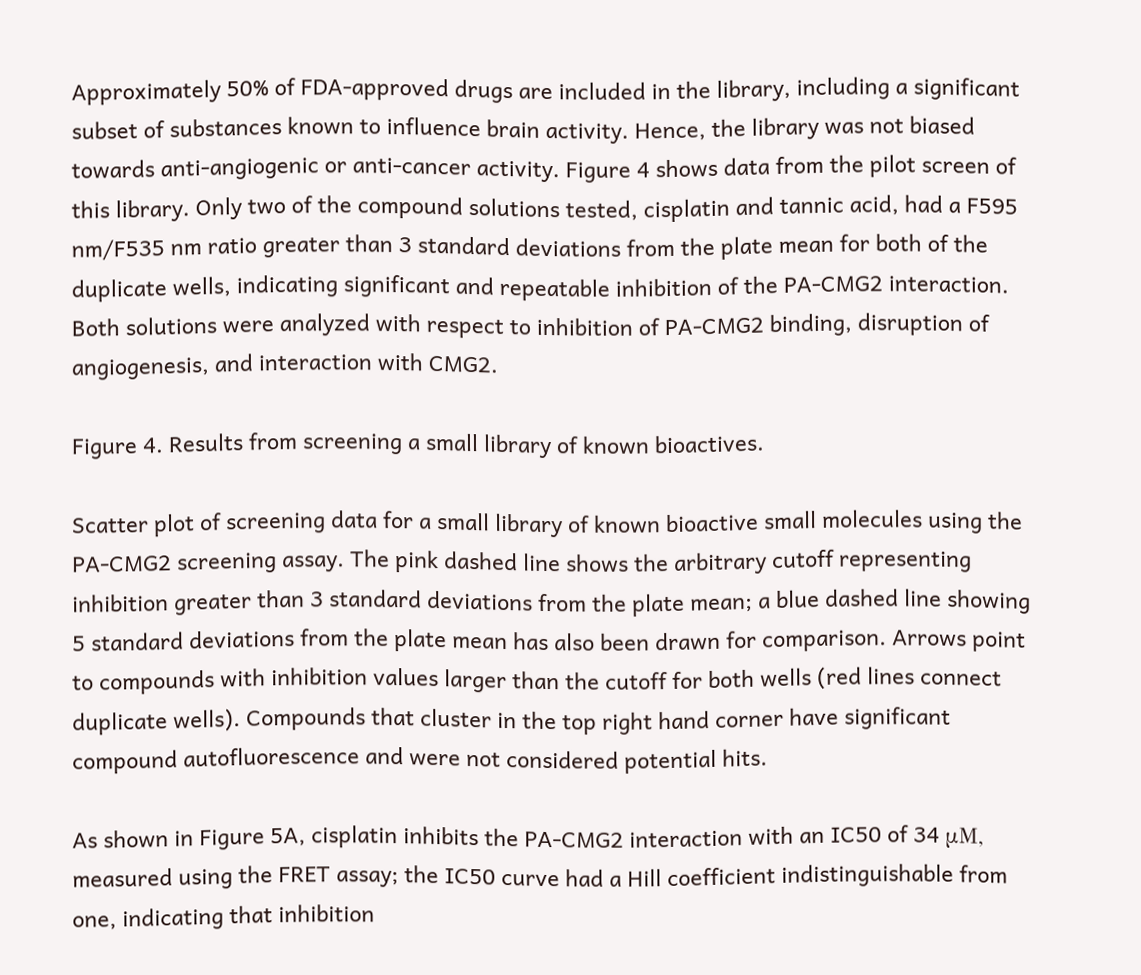Approximately 50% of FDA-approved drugs are included in the library, including a significant subset of substances known to influence brain activity. Hence, the library was not biased towards anti-angiogenic or anti-cancer activity. Figure 4 shows data from the pilot screen of this library. Only two of the compound solutions tested, cisplatin and tannic acid, had a F595 nm/F535 nm ratio greater than 3 standard deviations from the plate mean for both of the duplicate wells, indicating significant and repeatable inhibition of the PA-CMG2 interaction. Both solutions were analyzed with respect to inhibition of PA-CMG2 binding, disruption of angiogenesis, and interaction with CMG2.

Figure 4. Results from screening a small library of known bioactives.

Scatter plot of screening data for a small library of known bioactive small molecules using the PA-CMG2 screening assay. The pink dashed line shows the arbitrary cutoff representing inhibition greater than 3 standard deviations from the plate mean; a blue dashed line showing 5 standard deviations from the plate mean has also been drawn for comparison. Arrows point to compounds with inhibition values larger than the cutoff for both wells (red lines connect duplicate wells). Compounds that cluster in the top right hand corner have significant compound autofluorescence and were not considered potential hits.

As shown in Figure 5A, cisplatin inhibits the PA-CMG2 interaction with an IC50 of 34 μM, measured using the FRET assay; the IC50 curve had a Hill coefficient indistinguishable from one, indicating that inhibition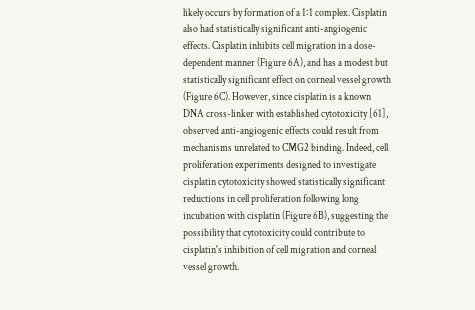likely occurs by formation of a 1∶1 complex. Cisplatin also had statistically significant anti-angiogenic effects. Cisplatin inhibits cell migration in a dose-dependent manner (Figure 6A), and has a modest but statistically significant effect on corneal vessel growth (Figure 6C). However, since cisplatin is a known DNA cross-linker with established cytotoxicity [61], observed anti-angiogenic effects could result from mechanisms unrelated to CMG2 binding. Indeed, cell proliferation experiments designed to investigate cisplatin cytotoxicity showed statistically significant reductions in cell proliferation following long incubation with cisplatin (Figure 6B), suggesting the possibility that cytotoxicity could contribute to cisplatin's inhibition of cell migration and corneal vessel growth.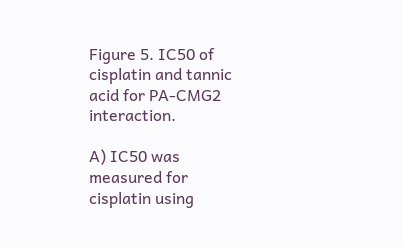Figure 5. IC50 of cisplatin and tannic acid for PA-CMG2 interaction.

A) IC50 was measured for cisplatin using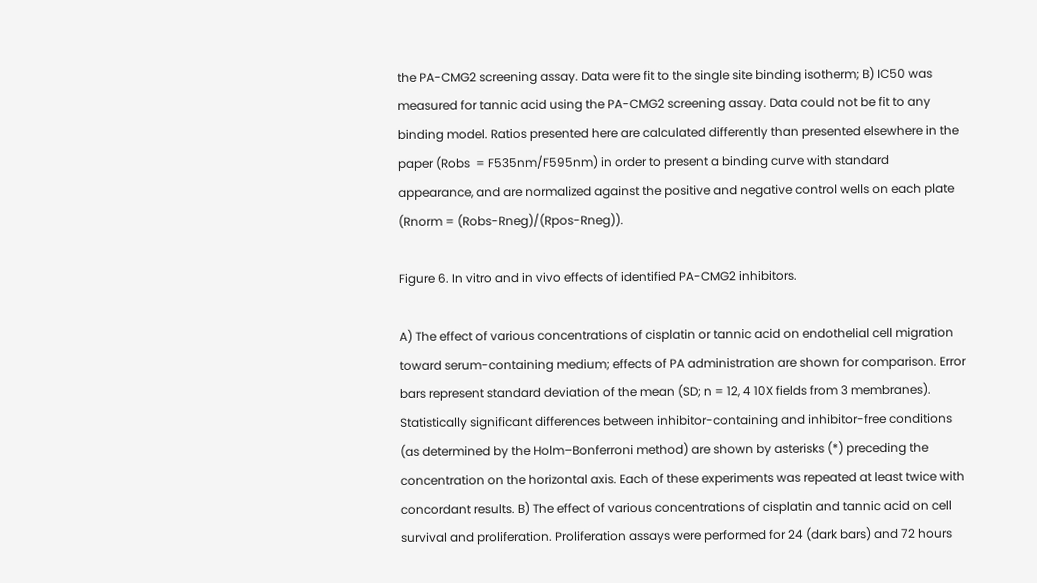the PA-CMG2 screening assay. Data were fit to the single site binding isotherm; B) IC50 was measured for tannic acid using the PA-CMG2 screening assay. Data could not be fit to any binding model. Ratios presented here are calculated differently than presented elsewhere in the paper (Robs  = F535nm/F595nm) in order to present a binding curve with standard appearance, and are normalized against the positive and negative control wells on each plate (Rnorm = (Robs-Rneg)/(Rpos-Rneg)).

Figure 6. In vitro and in vivo effects of identified PA-CMG2 inhibitors.

A) The effect of various concentrations of cisplatin or tannic acid on endothelial cell migration toward serum-containing medium; effects of PA administration are shown for comparison. Error bars represent standard deviation of the mean (SD; n = 12, 4 10X fields from 3 membranes). Statistically significant differences between inhibitor-containing and inhibitor-free conditions (as determined by the Holm–Bonferroni method) are shown by asterisks (*) preceding the concentration on the horizontal axis. Each of these experiments was repeated at least twice with concordant results. B) The effect of various concentrations of cisplatin and tannic acid on cell survival and proliferation. Proliferation assays were performed for 24 (dark bars) and 72 hours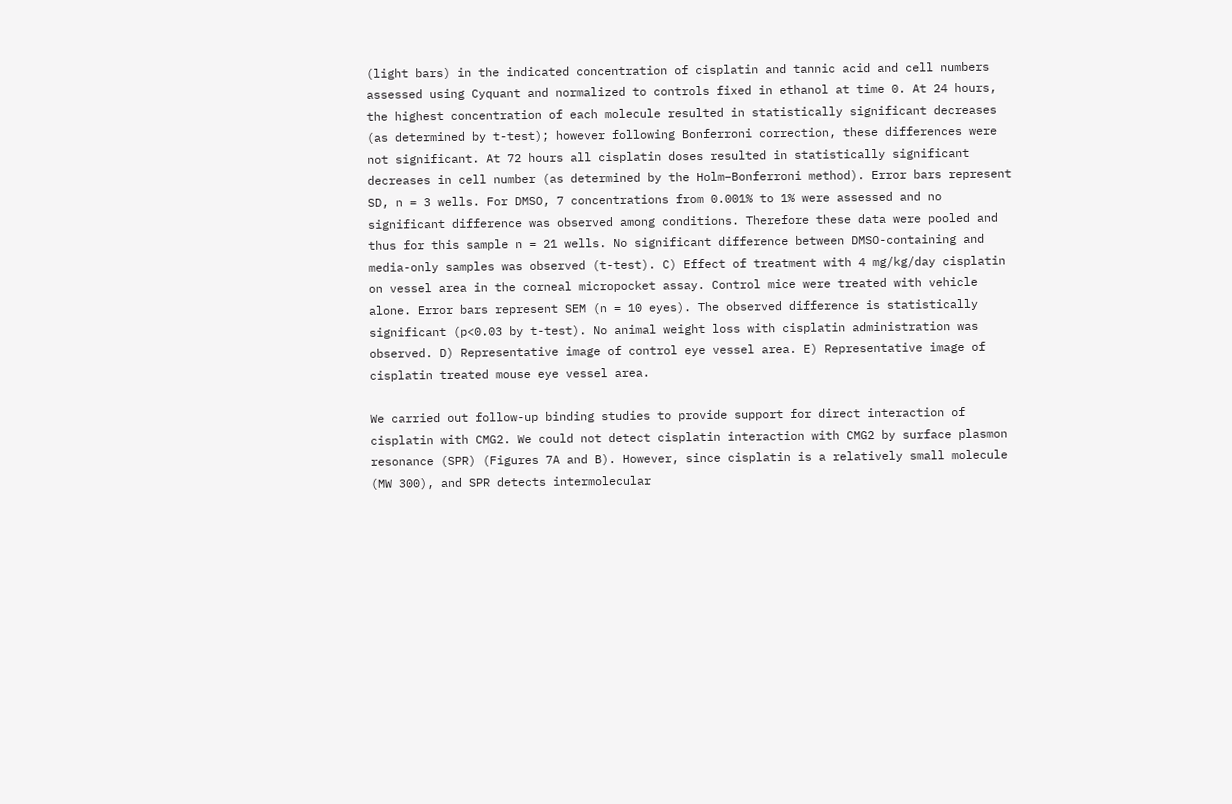(light bars) in the indicated concentration of cisplatin and tannic acid and cell numbers assessed using Cyquant and normalized to controls fixed in ethanol at time 0. At 24 hours, the highest concentration of each molecule resulted in statistically significant decreases (as determined by t-test); however following Bonferroni correction, these differences were not significant. At 72 hours all cisplatin doses resulted in statistically significant decreases in cell number (as determined by the Holm–Bonferroni method). Error bars represent SD, n = 3 wells. For DMSO, 7 concentrations from 0.001% to 1% were assessed and no significant difference was observed among conditions. Therefore these data were pooled and thus for this sample n = 21 wells. No significant difference between DMSO-containing and media-only samples was observed (t-test). C) Effect of treatment with 4 mg/kg/day cisplatin on vessel area in the corneal micropocket assay. Control mice were treated with vehicle alone. Error bars represent SEM (n = 10 eyes). The observed difference is statistically significant (p<0.03 by t-test). No animal weight loss with cisplatin administration was observed. D) Representative image of control eye vessel area. E) Representative image of cisplatin treated mouse eye vessel area.

We carried out follow-up binding studies to provide support for direct interaction of cisplatin with CMG2. We could not detect cisplatin interaction with CMG2 by surface plasmon resonance (SPR) (Figures 7A and B). However, since cisplatin is a relatively small molecule (MW 300), and SPR detects intermolecular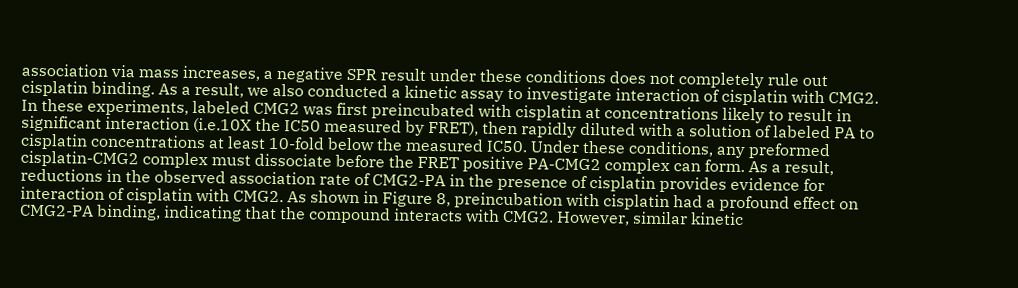association via mass increases, a negative SPR result under these conditions does not completely rule out cisplatin binding. As a result, we also conducted a kinetic assay to investigate interaction of cisplatin with CMG2. In these experiments, labeled CMG2 was first preincubated with cisplatin at concentrations likely to result in significant interaction (i.e.10X the IC50 measured by FRET), then rapidly diluted with a solution of labeled PA to cisplatin concentrations at least 10-fold below the measured IC50. Under these conditions, any preformed cisplatin-CMG2 complex must dissociate before the FRET positive PA-CMG2 complex can form. As a result, reductions in the observed association rate of CMG2-PA in the presence of cisplatin provides evidence for interaction of cisplatin with CMG2. As shown in Figure 8, preincubation with cisplatin had a profound effect on CMG2-PA binding, indicating that the compound interacts with CMG2. However, similar kinetic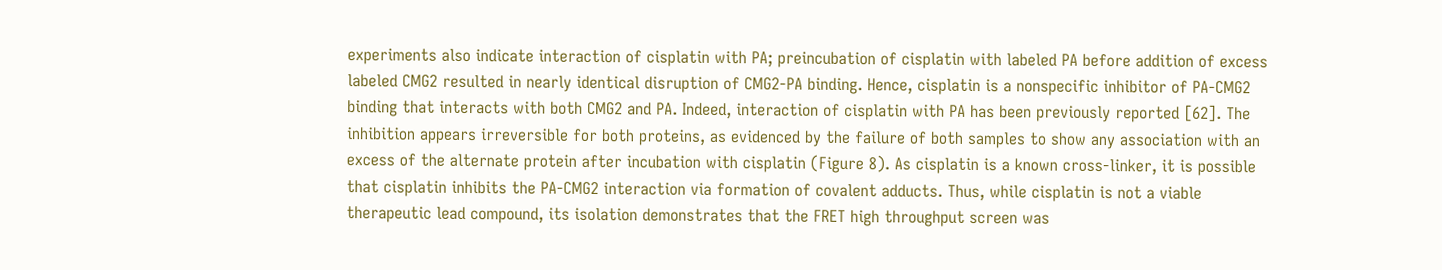experiments also indicate interaction of cisplatin with PA; preincubation of cisplatin with labeled PA before addition of excess labeled CMG2 resulted in nearly identical disruption of CMG2-PA binding. Hence, cisplatin is a nonspecific inhibitor of PA-CMG2 binding that interacts with both CMG2 and PA. Indeed, interaction of cisplatin with PA has been previously reported [62]. The inhibition appears irreversible for both proteins, as evidenced by the failure of both samples to show any association with an excess of the alternate protein after incubation with cisplatin (Figure 8). As cisplatin is a known cross-linker, it is possible that cisplatin inhibits the PA-CMG2 interaction via formation of covalent adducts. Thus, while cisplatin is not a viable therapeutic lead compound, its isolation demonstrates that the FRET high throughput screen was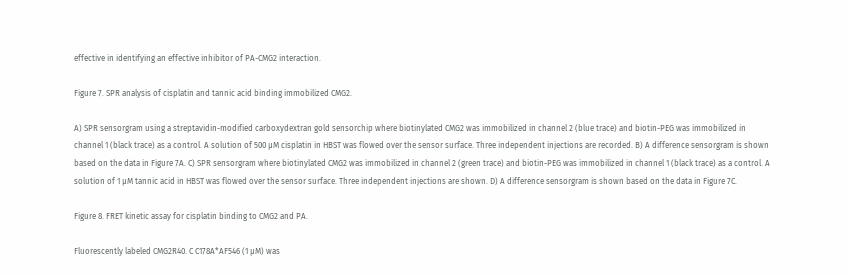effective in identifying an effective inhibitor of PA-CMG2 interaction.

Figure 7. SPR analysis of cisplatin and tannic acid binding immobilized CMG2.

A) SPR sensorgram using a streptavidin-modified carboxydextran gold sensorchip where biotinylated CMG2 was immobilized in channel 2 (blue trace) and biotin-PEG was immobilized in channel 1 (black trace) as a control. A solution of 500 μM cisplatin in HBST was flowed over the sensor surface. Three independent injections are recorded. B) A difference sensorgram is shown based on the data in Figure 7A. C) SPR sensorgram where biotinylated CMG2 was immobilized in channel 2 (green trace) and biotin-PEG was immobilized in channel 1 (black trace) as a control. A solution of 1 μM tannic acid in HBST was flowed over the sensor surface. Three independent injections are shown. D) A difference sensorgram is shown based on the data in Figure 7C.

Figure 8. FRET kinetic assay for cisplatin binding to CMG2 and PA.

Fluorescently labeled CMG2R40. C C178A*AF546 (1 μM) was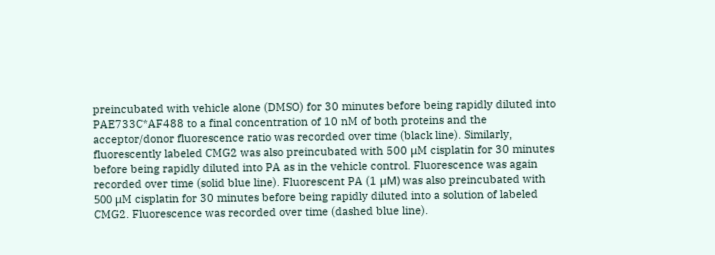preincubated with vehicle alone (DMSO) for 30 minutes before being rapidly diluted into PAE733C*AF488 to a final concentration of 10 nM of both proteins and the acceptor/donor fluorescence ratio was recorded over time (black line). Similarly, fluorescently labeled CMG2 was also preincubated with 500 μM cisplatin for 30 minutes before being rapidly diluted into PA as in the vehicle control. Fluorescence was again recorded over time (solid blue line). Fluorescent PA (1 μM) was also preincubated with 500 μM cisplatin for 30 minutes before being rapidly diluted into a solution of labeled CMG2. Fluorescence was recorded over time (dashed blue line).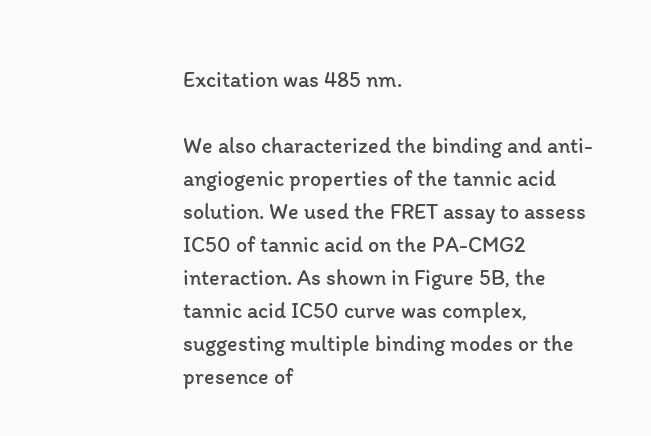Excitation was 485 nm.

We also characterized the binding and anti-angiogenic properties of the tannic acid solution. We used the FRET assay to assess IC50 of tannic acid on the PA-CMG2 interaction. As shown in Figure 5B, the tannic acid IC50 curve was complex, suggesting multiple binding modes or the presence of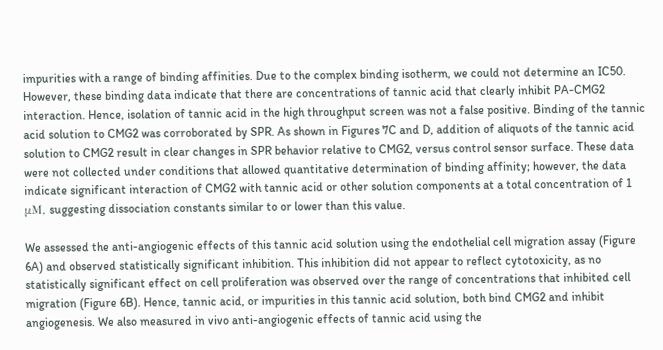impurities with a range of binding affinities. Due to the complex binding isotherm, we could not determine an IC50. However, these binding data indicate that there are concentrations of tannic acid that clearly inhibit PA-CMG2 interaction. Hence, isolation of tannic acid in the high throughput screen was not a false positive. Binding of the tannic acid solution to CMG2 was corroborated by SPR. As shown in Figures 7C and D, addition of aliquots of the tannic acid solution to CMG2 result in clear changes in SPR behavior relative to CMG2, versus control sensor surface. These data were not collected under conditions that allowed quantitative determination of binding affinity; however, the data indicate significant interaction of CMG2 with tannic acid or other solution components at a total concentration of 1 μM, suggesting dissociation constants similar to or lower than this value.

We assessed the anti-angiogenic effects of this tannic acid solution using the endothelial cell migration assay (Figure 6A) and observed statistically significant inhibition. This inhibition did not appear to reflect cytotoxicity, as no statistically significant effect on cell proliferation was observed over the range of concentrations that inhibited cell migration (Figure 6B). Hence, tannic acid, or impurities in this tannic acid solution, both bind CMG2 and inhibit angiogenesis. We also measured in vivo anti-angiogenic effects of tannic acid using the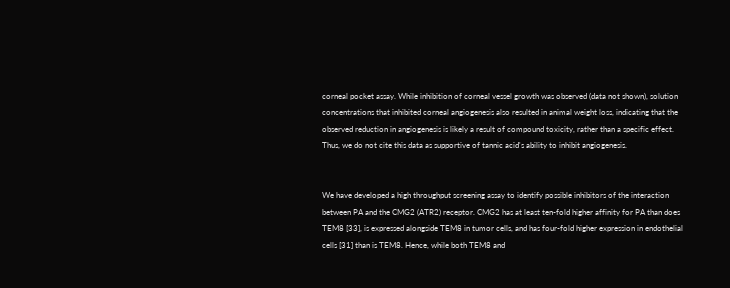corneal pocket assay. While inhibition of corneal vessel growth was observed (data not shown), solution concentrations that inhibited corneal angiogenesis also resulted in animal weight loss, indicating that the observed reduction in angiogenesis is likely a result of compound toxicity, rather than a specific effect. Thus, we do not cite this data as supportive of tannic acid's ability to inhibit angiogenesis.


We have developed a high throughput screening assay to identify possible inhibitors of the interaction between PA and the CMG2 (ATR2) receptor. CMG2 has at least ten-fold higher affinity for PA than does TEM8 [33], is expressed alongside TEM8 in tumor cells, and has four-fold higher expression in endothelial cells [31] than is TEM8. Hence, while both TEM8 and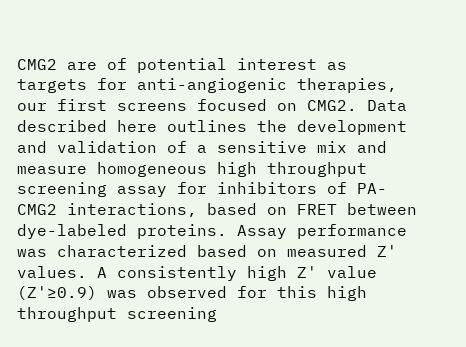CMG2 are of potential interest as targets for anti-angiogenic therapies, our first screens focused on CMG2. Data described here outlines the development and validation of a sensitive mix and measure homogeneous high throughput screening assay for inhibitors of PA-CMG2 interactions, based on FRET between dye-labeled proteins. Assay performance was characterized based on measured Z' values. A consistently high Z' value (Z'≥0.9) was observed for this high throughput screening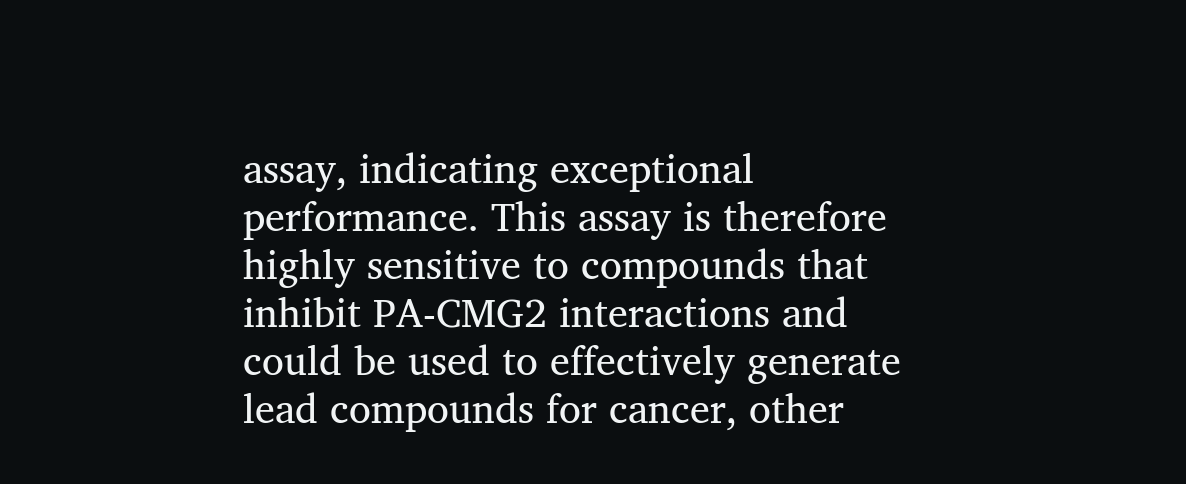assay, indicating exceptional performance. This assay is therefore highly sensitive to compounds that inhibit PA-CMG2 interactions and could be used to effectively generate lead compounds for cancer, other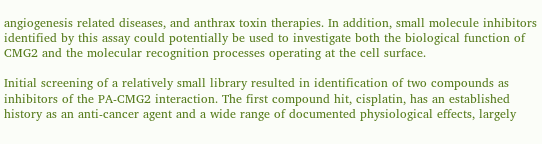angiogenesis related diseases, and anthrax toxin therapies. In addition, small molecule inhibitors identified by this assay could potentially be used to investigate both the biological function of CMG2 and the molecular recognition processes operating at the cell surface.

Initial screening of a relatively small library resulted in identification of two compounds as inhibitors of the PA-CMG2 interaction. The first compound hit, cisplatin, has an established history as an anti-cancer agent and a wide range of documented physiological effects, largely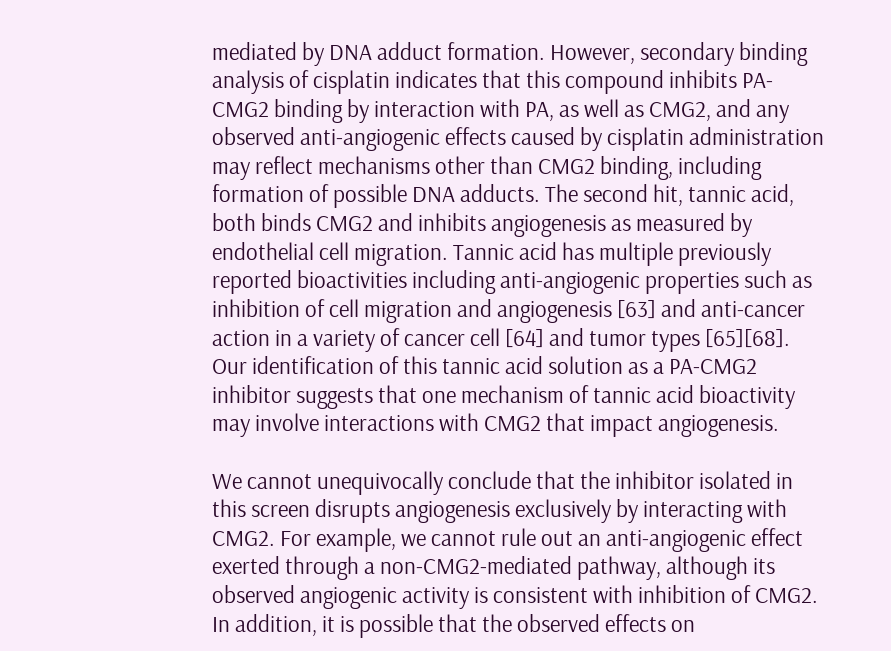mediated by DNA adduct formation. However, secondary binding analysis of cisplatin indicates that this compound inhibits PA-CMG2 binding by interaction with PA, as well as CMG2, and any observed anti-angiogenic effects caused by cisplatin administration may reflect mechanisms other than CMG2 binding, including formation of possible DNA adducts. The second hit, tannic acid, both binds CMG2 and inhibits angiogenesis as measured by endothelial cell migration. Tannic acid has multiple previously reported bioactivities including anti-angiogenic properties such as inhibition of cell migration and angiogenesis [63] and anti-cancer action in a variety of cancer cell [64] and tumor types [65][68]. Our identification of this tannic acid solution as a PA-CMG2 inhibitor suggests that one mechanism of tannic acid bioactivity may involve interactions with CMG2 that impact angiogenesis.

We cannot unequivocally conclude that the inhibitor isolated in this screen disrupts angiogenesis exclusively by interacting with CMG2. For example, we cannot rule out an anti-angiogenic effect exerted through a non-CMG2-mediated pathway, although its observed angiogenic activity is consistent with inhibition of CMG2. In addition, it is possible that the observed effects on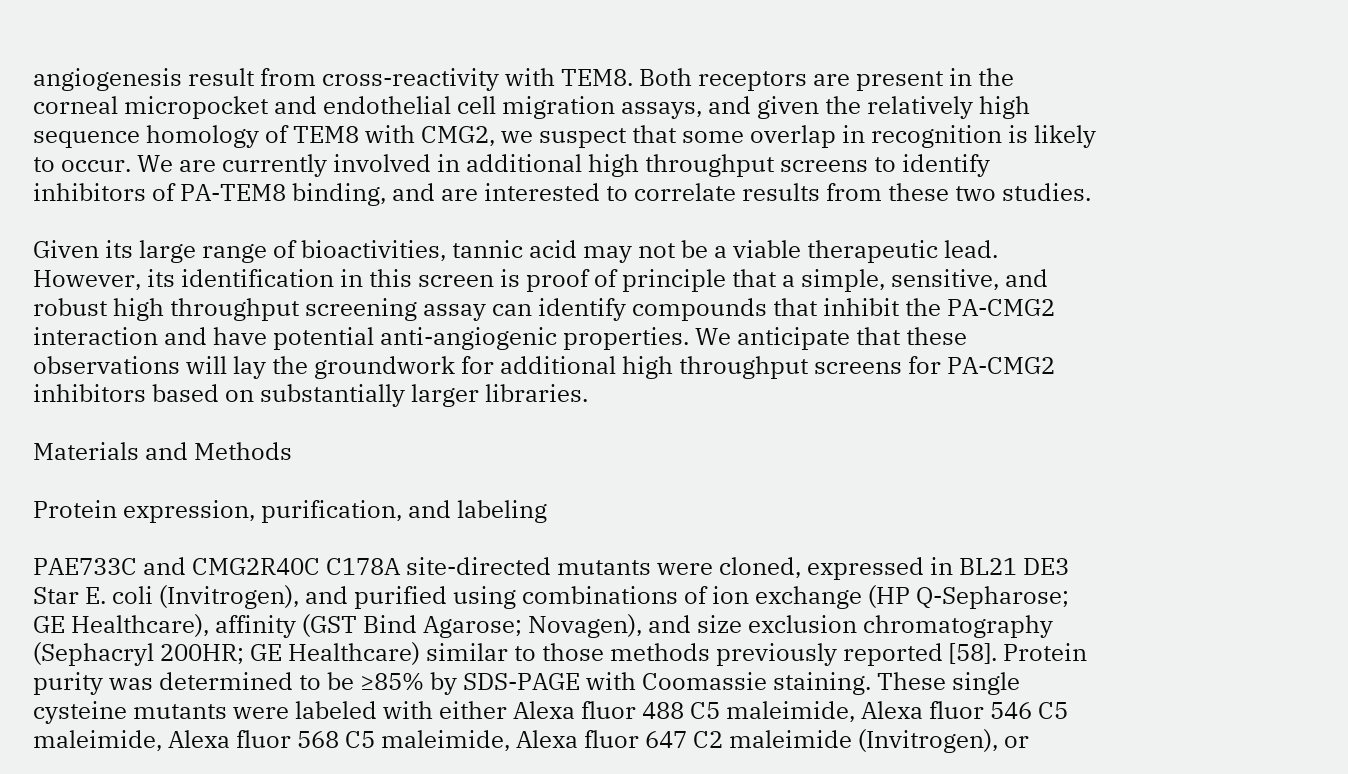angiogenesis result from cross-reactivity with TEM8. Both receptors are present in the corneal micropocket and endothelial cell migration assays, and given the relatively high sequence homology of TEM8 with CMG2, we suspect that some overlap in recognition is likely to occur. We are currently involved in additional high throughput screens to identify inhibitors of PA-TEM8 binding, and are interested to correlate results from these two studies.

Given its large range of bioactivities, tannic acid may not be a viable therapeutic lead. However, its identification in this screen is proof of principle that a simple, sensitive, and robust high throughput screening assay can identify compounds that inhibit the PA-CMG2 interaction and have potential anti-angiogenic properties. We anticipate that these observations will lay the groundwork for additional high throughput screens for PA-CMG2 inhibitors based on substantially larger libraries.

Materials and Methods

Protein expression, purification, and labeling

PAE733C and CMG2R40C C178A site-directed mutants were cloned, expressed in BL21 DE3 Star E. coli (Invitrogen), and purified using combinations of ion exchange (HP Q-Sepharose; GE Healthcare), affinity (GST Bind Agarose; Novagen), and size exclusion chromatography (Sephacryl 200HR; GE Healthcare) similar to those methods previously reported [58]. Protein purity was determined to be ≥85% by SDS-PAGE with Coomassie staining. These single cysteine mutants were labeled with either Alexa fluor 488 C5 maleimide, Alexa fluor 546 C5 maleimide, Alexa fluor 568 C5 maleimide, Alexa fluor 647 C2 maleimide (Invitrogen), or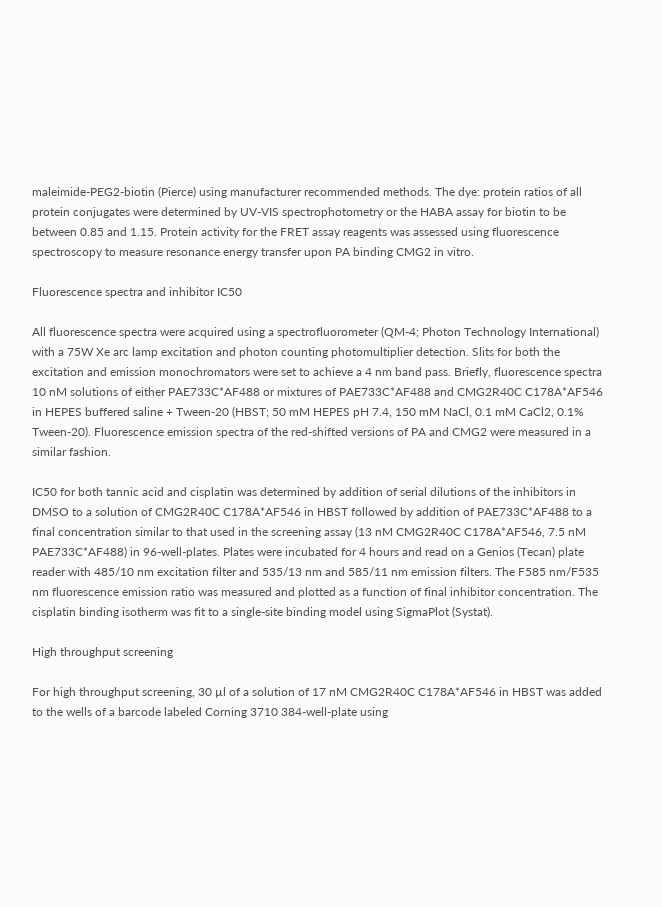maleimide-PEG2-biotin (Pierce) using manufacturer recommended methods. The dye: protein ratios of all protein conjugates were determined by UV-VIS spectrophotometry or the HABA assay for biotin to be between 0.85 and 1.15. Protein activity for the FRET assay reagents was assessed using fluorescence spectroscopy to measure resonance energy transfer upon PA binding CMG2 in vitro.

Fluorescence spectra and inhibitor IC50

All fluorescence spectra were acquired using a spectrofluorometer (QM-4; Photon Technology International) with a 75W Xe arc lamp excitation and photon counting photomultiplier detection. Slits for both the excitation and emission monochromators were set to achieve a 4 nm band pass. Briefly, fluorescence spectra 10 nM solutions of either PAE733C*AF488 or mixtures of PAE733C*AF488 and CMG2R40C C178A*AF546 in HEPES buffered saline + Tween-20 (HBST; 50 mM HEPES pH 7.4, 150 mM NaCl, 0.1 mM CaCl2, 0.1% Tween-20). Fluorescence emission spectra of the red-shifted versions of PA and CMG2 were measured in a similar fashion.

IC50 for both tannic acid and cisplatin was determined by addition of serial dilutions of the inhibitors in DMSO to a solution of CMG2R40C C178A*AF546 in HBST followed by addition of PAE733C*AF488 to a final concentration similar to that used in the screening assay (13 nM CMG2R40C C178A*AF546, 7.5 nM PAE733C*AF488) in 96-well-plates. Plates were incubated for 4 hours and read on a Genios (Tecan) plate reader with 485/10 nm excitation filter and 535/13 nm and 585/11 nm emission filters. The F585 nm/F535 nm fluorescence emission ratio was measured and plotted as a function of final inhibitor concentration. The cisplatin binding isotherm was fit to a single-site binding model using SigmaPlot (Systat).

High throughput screening

For high throughput screening, 30 µl of a solution of 17 nM CMG2R40C C178A*AF546 in HBST was added to the wells of a barcode labeled Corning 3710 384-well-plate using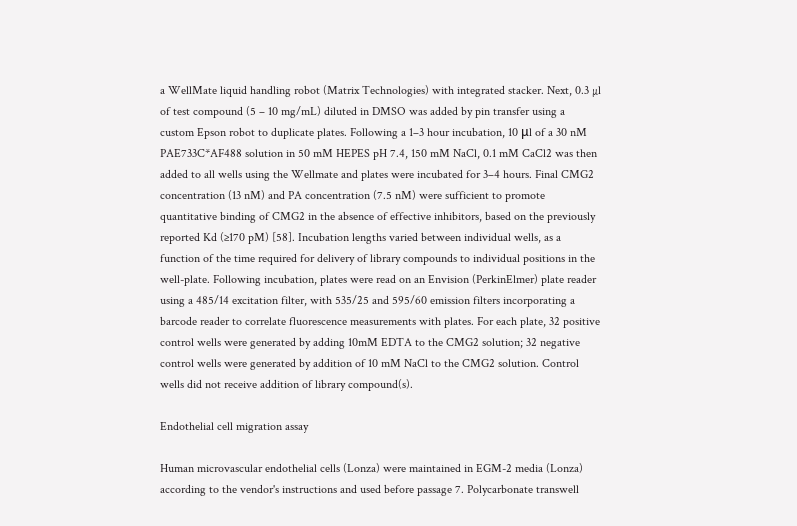a WellMate liquid handling robot (Matrix Technologies) with integrated stacker. Next, 0.3 µl of test compound (5 – 10 mg/mL) diluted in DMSO was added by pin transfer using a custom Epson robot to duplicate plates. Following a 1–3 hour incubation, 10 μl of a 30 nM PAE733C*AF488 solution in 50 mM HEPES pH 7.4, 150 mM NaCl, 0.1 mM CaCl2 was then added to all wells using the Wellmate and plates were incubated for 3–4 hours. Final CMG2 concentration (13 nM) and PA concentration (7.5 nM) were sufficient to promote quantitative binding of CMG2 in the absence of effective inhibitors, based on the previously reported Kd (≥170 pM) [58]. Incubation lengths varied between individual wells, as a function of the time required for delivery of library compounds to individual positions in the well-plate. Following incubation, plates were read on an Envision (PerkinElmer) plate reader using a 485/14 excitation filter, with 535/25 and 595/60 emission filters incorporating a barcode reader to correlate fluorescence measurements with plates. For each plate, 32 positive control wells were generated by adding 10mM EDTA to the CMG2 solution; 32 negative control wells were generated by addition of 10 mM NaCl to the CMG2 solution. Control wells did not receive addition of library compound(s).

Endothelial cell migration assay

Human microvascular endothelial cells (Lonza) were maintained in EGM-2 media (Lonza) according to the vendor's instructions and used before passage 7. Polycarbonate transwell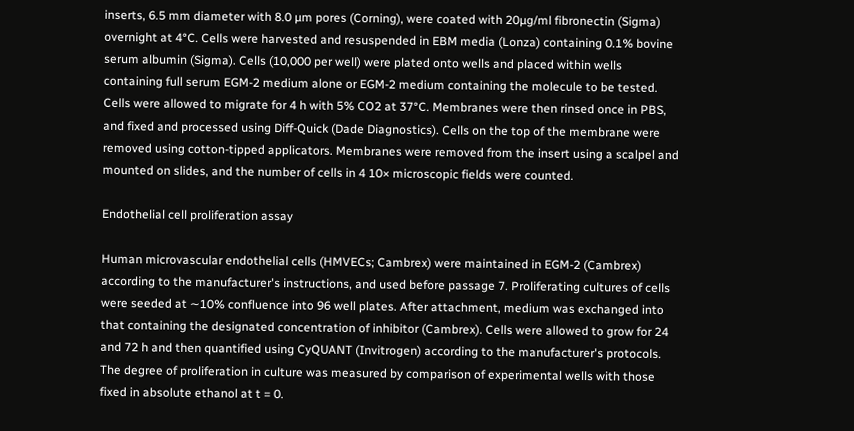inserts, 6.5 mm diameter with 8.0 µm pores (Corning), were coated with 20µg/ml fibronectin (Sigma) overnight at 4°C. Cells were harvested and resuspended in EBM media (Lonza) containing 0.1% bovine serum albumin (Sigma). Cells (10,000 per well) were plated onto wells and placed within wells containing full serum EGM-2 medium alone or EGM-2 medium containing the molecule to be tested. Cells were allowed to migrate for 4 h with 5% CO2 at 37°C. Membranes were then rinsed once in PBS, and fixed and processed using Diff-Quick (Dade Diagnostics). Cells on the top of the membrane were removed using cotton-tipped applicators. Membranes were removed from the insert using a scalpel and mounted on slides, and the number of cells in 4 10× microscopic fields were counted.

Endothelial cell proliferation assay

Human microvascular endothelial cells (HMVECs; Cambrex) were maintained in EGM-2 (Cambrex) according to the manufacturer's instructions, and used before passage 7. Proliferating cultures of cells were seeded at ∼10% confluence into 96 well plates. After attachment, medium was exchanged into that containing the designated concentration of inhibitor (Cambrex). Cells were allowed to grow for 24 and 72 h and then quantified using CyQUANT (Invitrogen) according to the manufacturer's protocols. The degree of proliferation in culture was measured by comparison of experimental wells with those fixed in absolute ethanol at t = 0.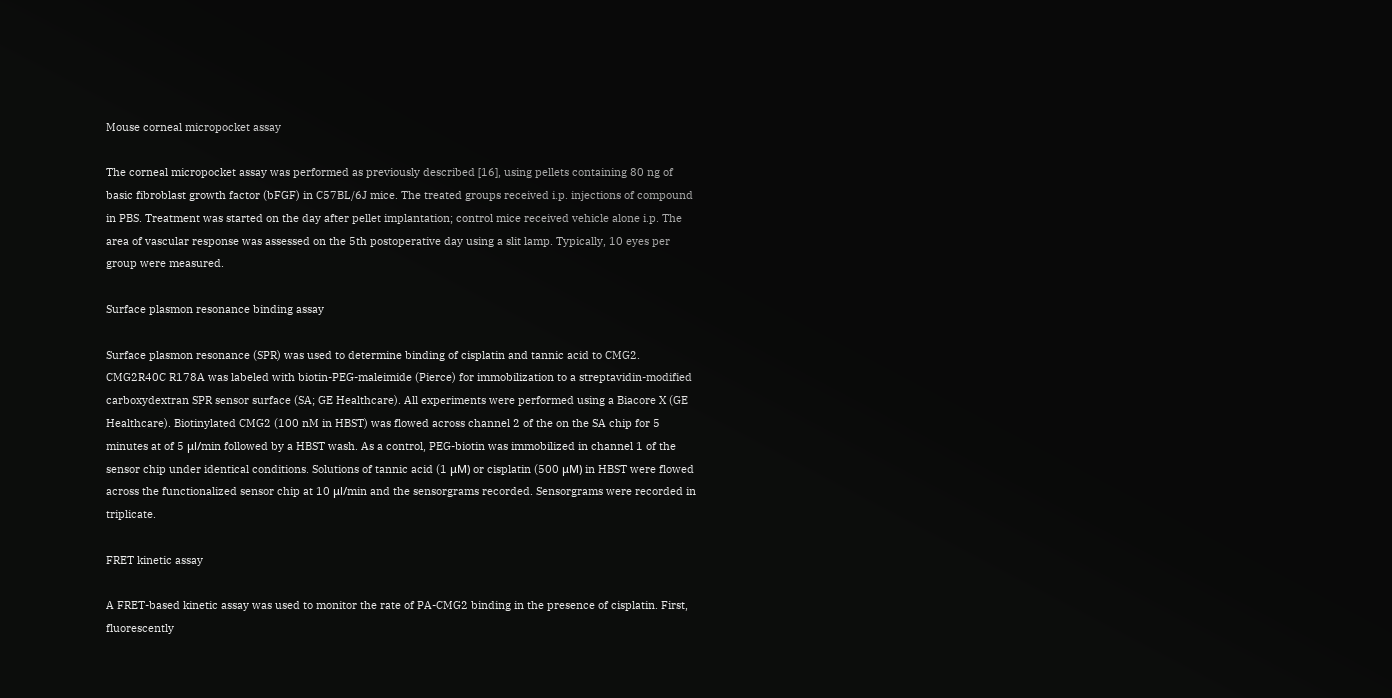Mouse corneal micropocket assay

The corneal micropocket assay was performed as previously described [16], using pellets containing 80 ng of basic fibroblast growth factor (bFGF) in C57BL/6J mice. The treated groups received i.p. injections of compound in PBS. Treatment was started on the day after pellet implantation; control mice received vehicle alone i.p. The area of vascular response was assessed on the 5th postoperative day using a slit lamp. Typically, 10 eyes per group were measured.

Surface plasmon resonance binding assay

Surface plasmon resonance (SPR) was used to determine binding of cisplatin and tannic acid to CMG2. CMG2R40C R178A was labeled with biotin-PEG-maleimide (Pierce) for immobilization to a streptavidin-modified carboxydextran SPR sensor surface (SA; GE Healthcare). All experiments were performed using a Biacore X (GE Healthcare). Biotinylated CMG2 (100 nM in HBST) was flowed across channel 2 of the on the SA chip for 5 minutes at of 5 μl/min followed by a HBST wash. As a control, PEG-biotin was immobilized in channel 1 of the sensor chip under identical conditions. Solutions of tannic acid (1 μM) or cisplatin (500 μM) in HBST were flowed across the functionalized sensor chip at 10 μl/min and the sensorgrams recorded. Sensorgrams were recorded in triplicate.

FRET kinetic assay

A FRET-based kinetic assay was used to monitor the rate of PA-CMG2 binding in the presence of cisplatin. First, fluorescently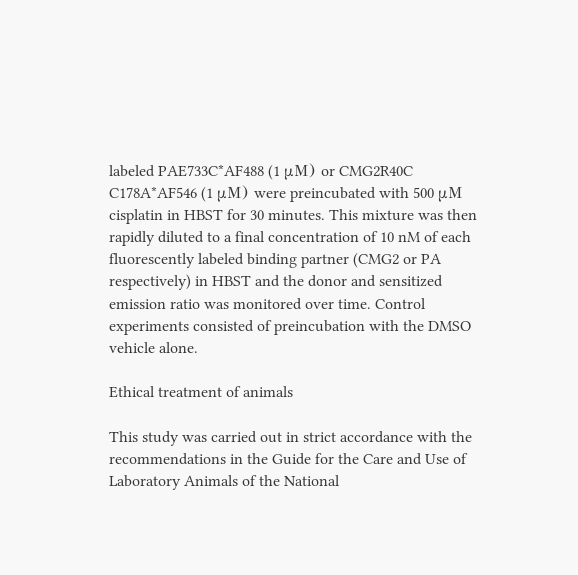labeled PAE733C*AF488 (1 μM) or CMG2R40C C178A*AF546 (1 μM) were preincubated with 500 μM cisplatin in HBST for 30 minutes. This mixture was then rapidly diluted to a final concentration of 10 nM of each fluorescently labeled binding partner (CMG2 or PA respectively) in HBST and the donor and sensitized emission ratio was monitored over time. Control experiments consisted of preincubation with the DMSO vehicle alone.

Ethical treatment of animals

This study was carried out in strict accordance with the recommendations in the Guide for the Care and Use of Laboratory Animals of the National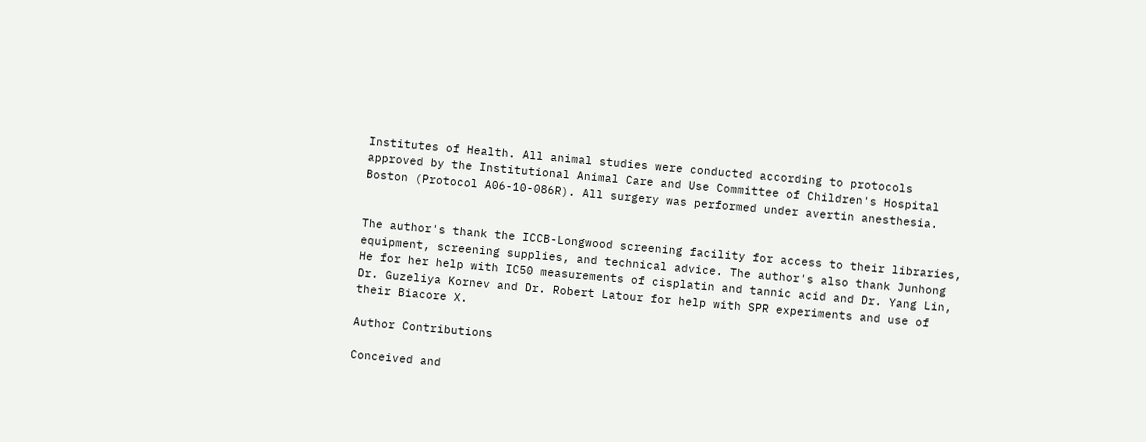Institutes of Health. All animal studies were conducted according to protocols approved by the Institutional Animal Care and Use Committee of Children's Hospital Boston (Protocol A06-10-086R). All surgery was performed under avertin anesthesia.


The author's thank the ICCB-Longwood screening facility for access to their libraries, equipment, screening supplies, and technical advice. The author's also thank Junhong He for her help with IC50 measurements of cisplatin and tannic acid and Dr. Yang Lin, Dr. Guzeliya Kornev and Dr. Robert Latour for help with SPR experiments and use of their Biacore X.

Author Contributions

Conceived and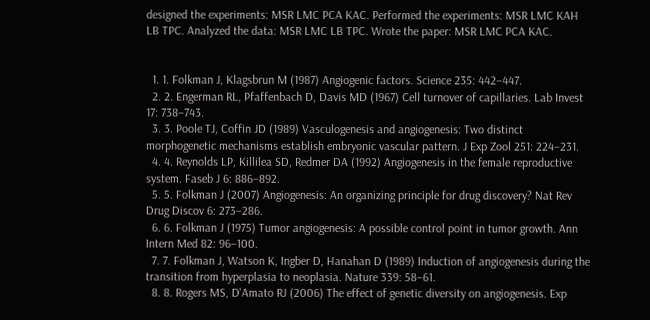designed the experiments: MSR LMC PCA KAC. Performed the experiments: MSR LMC KAH LB TPC. Analyzed the data: MSR LMC LB TPC. Wrote the paper: MSR LMC PCA KAC.


  1. 1. Folkman J, Klagsbrun M (1987) Angiogenic factors. Science 235: 442–447.
  2. 2. Engerman RL, Pfaffenbach D, Davis MD (1967) Cell turnover of capillaries. Lab Invest 17: 738–743.
  3. 3. Poole TJ, Coffin JD (1989) Vasculogenesis and angiogenesis: Two distinct morphogenetic mechanisms establish embryonic vascular pattern. J Exp Zool 251: 224–231.
  4. 4. Reynolds LP, Killilea SD, Redmer DA (1992) Angiogenesis in the female reproductive system. Faseb J 6: 886–892.
  5. 5. Folkman J (2007) Angiogenesis: An organizing principle for drug discovery? Nat Rev Drug Discov 6: 273–286.
  6. 6. Folkman J (1975) Tumor angiogenesis: A possible control point in tumor growth. Ann Intern Med 82: 96–100.
  7. 7. Folkman J, Watson K, Ingber D, Hanahan D (1989) Induction of angiogenesis during the transition from hyperplasia to neoplasia. Nature 339: 58–61.
  8. 8. Rogers MS, D'Amato RJ (2006) The effect of genetic diversity on angiogenesis. Exp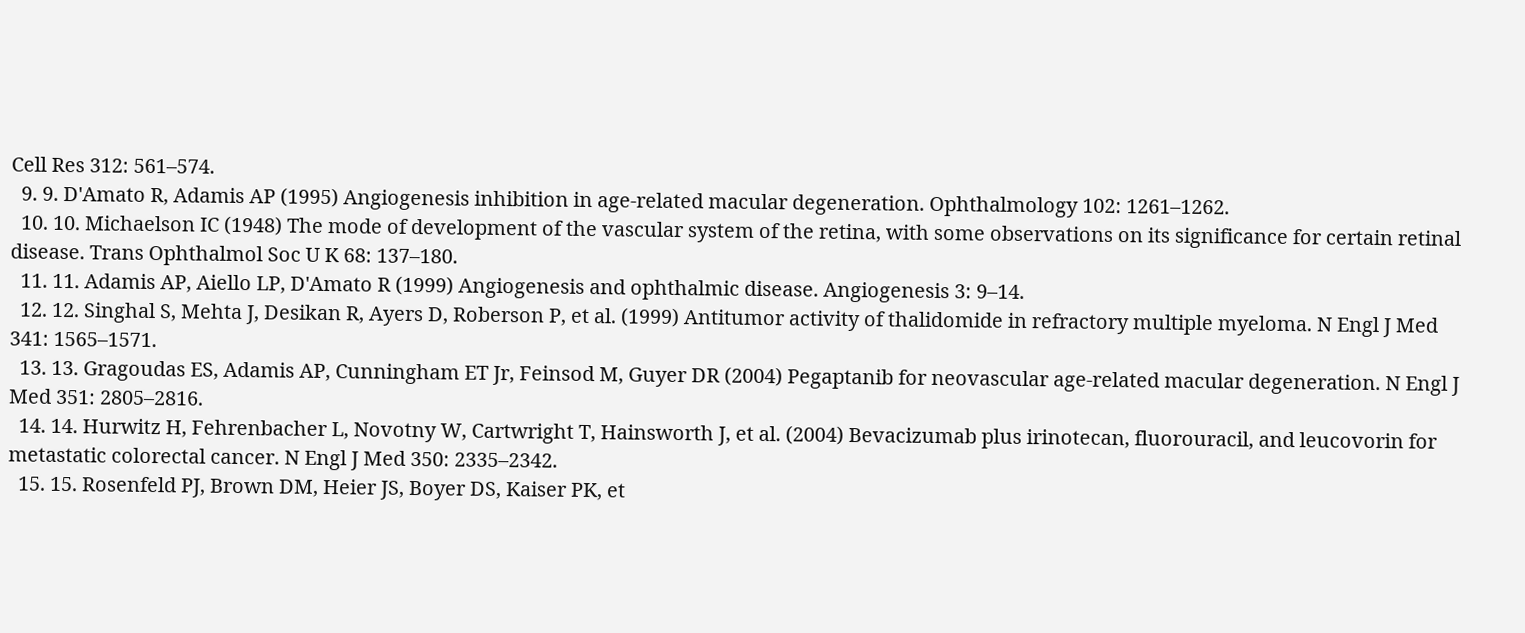Cell Res 312: 561–574.
  9. 9. D'Amato R, Adamis AP (1995) Angiogenesis inhibition in age-related macular degeneration. Ophthalmology 102: 1261–1262.
  10. 10. Michaelson IC (1948) The mode of development of the vascular system of the retina, with some observations on its significance for certain retinal disease. Trans Ophthalmol Soc U K 68: 137–180.
  11. 11. Adamis AP, Aiello LP, D'Amato R (1999) Angiogenesis and ophthalmic disease. Angiogenesis 3: 9–14.
  12. 12. Singhal S, Mehta J, Desikan R, Ayers D, Roberson P, et al. (1999) Antitumor activity of thalidomide in refractory multiple myeloma. N Engl J Med 341: 1565–1571.
  13. 13. Gragoudas ES, Adamis AP, Cunningham ET Jr, Feinsod M, Guyer DR (2004) Pegaptanib for neovascular age-related macular degeneration. N Engl J Med 351: 2805–2816.
  14. 14. Hurwitz H, Fehrenbacher L, Novotny W, Cartwright T, Hainsworth J, et al. (2004) Bevacizumab plus irinotecan, fluorouracil, and leucovorin for metastatic colorectal cancer. N Engl J Med 350: 2335–2342.
  15. 15. Rosenfeld PJ, Brown DM, Heier JS, Boyer DS, Kaiser PK, et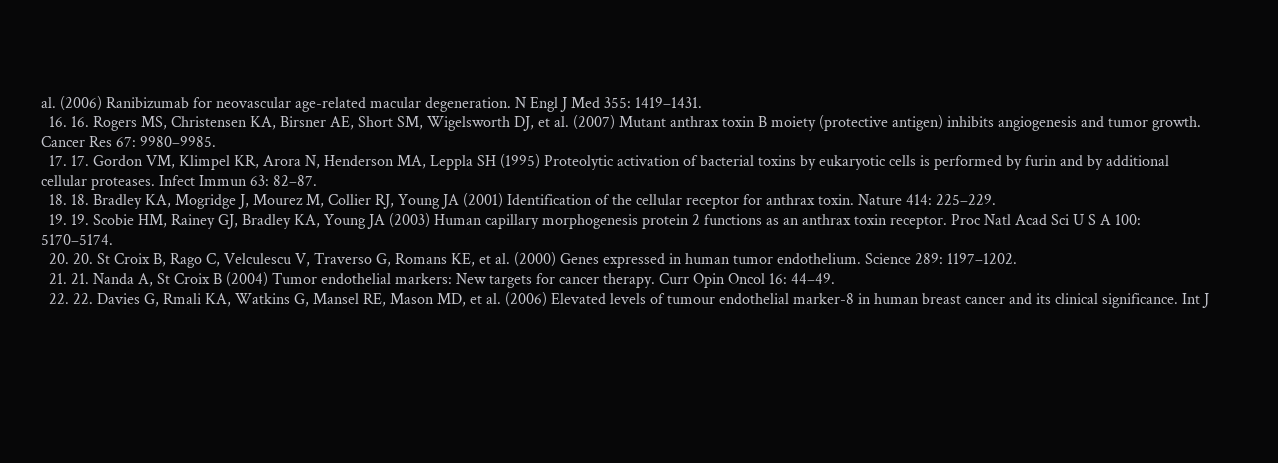al. (2006) Ranibizumab for neovascular age-related macular degeneration. N Engl J Med 355: 1419–1431.
  16. 16. Rogers MS, Christensen KA, Birsner AE, Short SM, Wigelsworth DJ, et al. (2007) Mutant anthrax toxin B moiety (protective antigen) inhibits angiogenesis and tumor growth. Cancer Res 67: 9980–9985.
  17. 17. Gordon VM, Klimpel KR, Arora N, Henderson MA, Leppla SH (1995) Proteolytic activation of bacterial toxins by eukaryotic cells is performed by furin and by additional cellular proteases. Infect Immun 63: 82–87.
  18. 18. Bradley KA, Mogridge J, Mourez M, Collier RJ, Young JA (2001) Identification of the cellular receptor for anthrax toxin. Nature 414: 225–229.
  19. 19. Scobie HM, Rainey GJ, Bradley KA, Young JA (2003) Human capillary morphogenesis protein 2 functions as an anthrax toxin receptor. Proc Natl Acad Sci U S A 100: 5170–5174.
  20. 20. St Croix B, Rago C, Velculescu V, Traverso G, Romans KE, et al. (2000) Genes expressed in human tumor endothelium. Science 289: 1197–1202.
  21. 21. Nanda A, St Croix B (2004) Tumor endothelial markers: New targets for cancer therapy. Curr Opin Oncol 16: 44–49.
  22. 22. Davies G, Rmali KA, Watkins G, Mansel RE, Mason MD, et al. (2006) Elevated levels of tumour endothelial marker-8 in human breast cancer and its clinical significance. Int J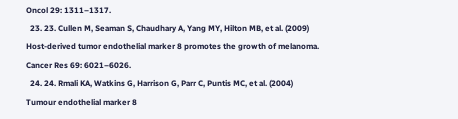Oncol 29: 1311–1317.
  23. 23. Cullen M, Seaman S, Chaudhary A, Yang MY, Hilton MB, et al. (2009) Host-derived tumor endothelial marker 8 promotes the growth of melanoma. Cancer Res 69: 6021–6026.
  24. 24. Rmali KA, Watkins G, Harrison G, Parr C, Puntis MC, et al. (2004) Tumour endothelial marker 8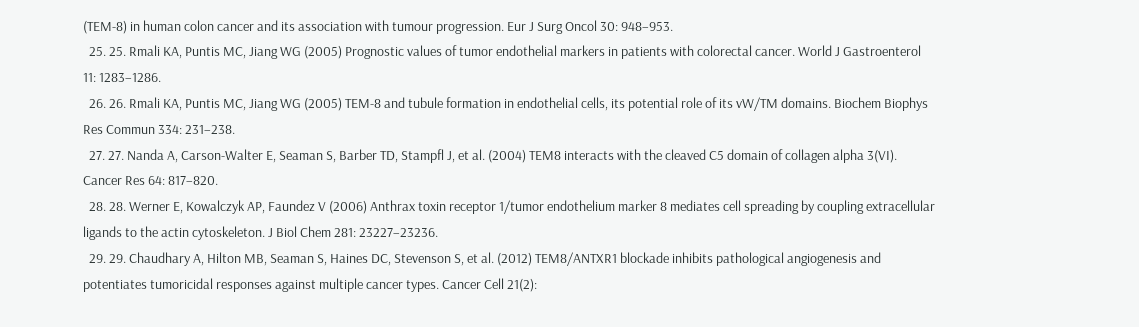(TEM-8) in human colon cancer and its association with tumour progression. Eur J Surg Oncol 30: 948–953.
  25. 25. Rmali KA, Puntis MC, Jiang WG (2005) Prognostic values of tumor endothelial markers in patients with colorectal cancer. World J Gastroenterol 11: 1283–1286.
  26. 26. Rmali KA, Puntis MC, Jiang WG (2005) TEM-8 and tubule formation in endothelial cells, its potential role of its vW/TM domains. Biochem Biophys Res Commun 334: 231–238.
  27. 27. Nanda A, Carson-Walter E, Seaman S, Barber TD, Stampfl J, et al. (2004) TEM8 interacts with the cleaved C5 domain of collagen alpha 3(VI). Cancer Res 64: 817–820.
  28. 28. Werner E, Kowalczyk AP, Faundez V (2006) Anthrax toxin receptor 1/tumor endothelium marker 8 mediates cell spreading by coupling extracellular ligands to the actin cytoskeleton. J Biol Chem 281: 23227–23236.
  29. 29. Chaudhary A, Hilton MB, Seaman S, Haines DC, Stevenson S, et al. (2012) TEM8/ANTXR1 blockade inhibits pathological angiogenesis and potentiates tumoricidal responses against multiple cancer types. Cancer Cell 21(2):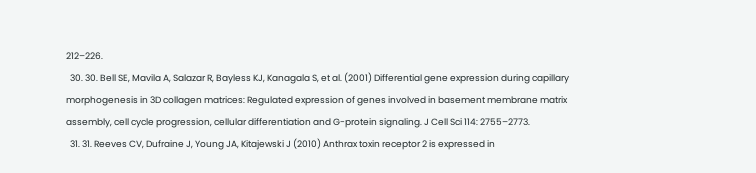212–226.
  30. 30. Bell SE, Mavila A, Salazar R, Bayless KJ, Kanagala S, et al. (2001) Differential gene expression during capillary morphogenesis in 3D collagen matrices: Regulated expression of genes involved in basement membrane matrix assembly, cell cycle progression, cellular differentiation and G-protein signaling. J Cell Sci 114: 2755–2773.
  31. 31. Reeves CV, Dufraine J, Young JA, Kitajewski J (2010) Anthrax toxin receptor 2 is expressed in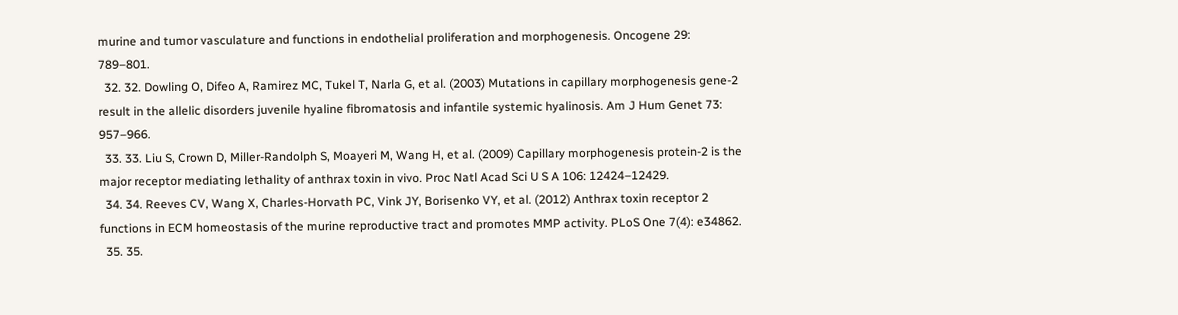murine and tumor vasculature and functions in endothelial proliferation and morphogenesis. Oncogene 29: 789–801.
  32. 32. Dowling O, Difeo A, Ramirez MC, Tukel T, Narla G, et al. (2003) Mutations in capillary morphogenesis gene-2 result in the allelic disorders juvenile hyaline fibromatosis and infantile systemic hyalinosis. Am J Hum Genet 73: 957–966.
  33. 33. Liu S, Crown D, Miller-Randolph S, Moayeri M, Wang H, et al. (2009) Capillary morphogenesis protein-2 is the major receptor mediating lethality of anthrax toxin in vivo. Proc Natl Acad Sci U S A 106: 12424–12429.
  34. 34. Reeves CV, Wang X, Charles-Horvath PC, Vink JY, Borisenko VY, et al. (2012) Anthrax toxin receptor 2 functions in ECM homeostasis of the murine reproductive tract and promotes MMP activity. PLoS One 7(4): e34862.
  35. 35.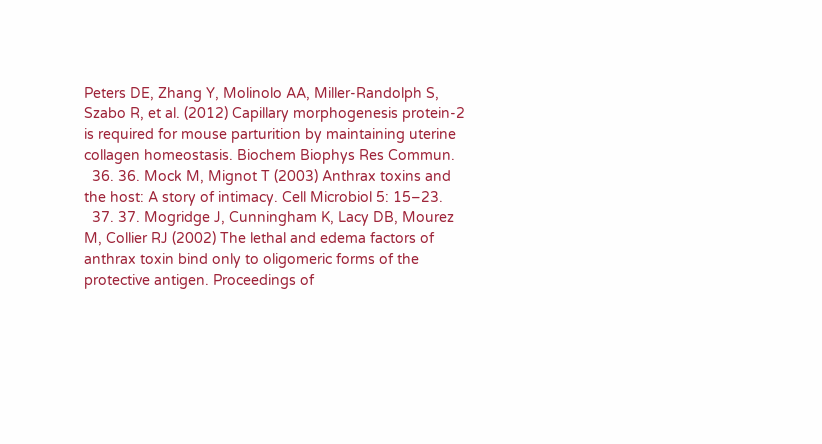Peters DE, Zhang Y, Molinolo AA, Miller-Randolph S, Szabo R, et al. (2012) Capillary morphogenesis protein-2 is required for mouse parturition by maintaining uterine collagen homeostasis. Biochem Biophys Res Commun.
  36. 36. Mock M, Mignot T (2003) Anthrax toxins and the host: A story of intimacy. Cell Microbiol 5: 15–23.
  37. 37. Mogridge J, Cunningham K, Lacy DB, Mourez M, Collier RJ (2002) The lethal and edema factors of anthrax toxin bind only to oligomeric forms of the protective antigen. Proceedings of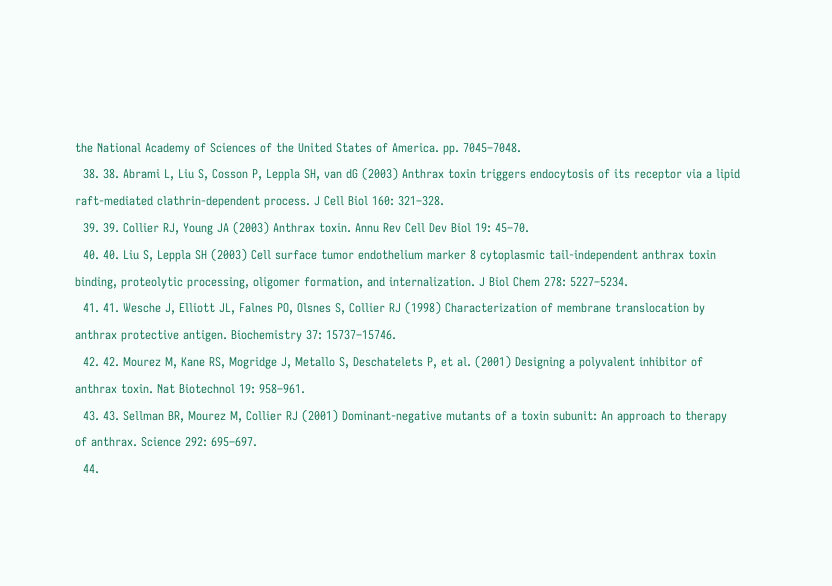the National Academy of Sciences of the United States of America. pp. 7045–7048.
  38. 38. Abrami L, Liu S, Cosson P, Leppla SH, van dG (2003) Anthrax toxin triggers endocytosis of its receptor via a lipid raft-mediated clathrin-dependent process. J Cell Biol 160: 321–328.
  39. 39. Collier RJ, Young JA (2003) Anthrax toxin. Annu Rev Cell Dev Biol 19: 45–70.
  40. 40. Liu S, Leppla SH (2003) Cell surface tumor endothelium marker 8 cytoplasmic tail-independent anthrax toxin binding, proteolytic processing, oligomer formation, and internalization. J Biol Chem 278: 5227–5234.
  41. 41. Wesche J, Elliott JL, Falnes PO, Olsnes S, Collier RJ (1998) Characterization of membrane translocation by anthrax protective antigen. Biochemistry 37: 15737–15746.
  42. 42. Mourez M, Kane RS, Mogridge J, Metallo S, Deschatelets P, et al. (2001) Designing a polyvalent inhibitor of anthrax toxin. Nat Biotechnol 19: 958–961.
  43. 43. Sellman BR, Mourez M, Collier RJ (2001) Dominant-negative mutants of a toxin subunit: An approach to therapy of anthrax. Science 292: 695–697.
  44.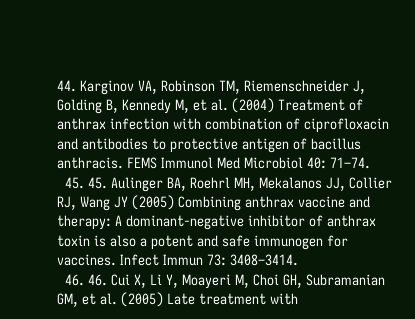44. Karginov VA, Robinson TM, Riemenschneider J, Golding B, Kennedy M, et al. (2004) Treatment of anthrax infection with combination of ciprofloxacin and antibodies to protective antigen of bacillus anthracis. FEMS Immunol Med Microbiol 40: 71–74.
  45. 45. Aulinger BA, Roehrl MH, Mekalanos JJ, Collier RJ, Wang JY (2005) Combining anthrax vaccine and therapy: A dominant-negative inhibitor of anthrax toxin is also a potent and safe immunogen for vaccines. Infect Immun 73: 3408–3414.
  46. 46. Cui X, Li Y, Moayeri M, Choi GH, Subramanian GM, et al. (2005) Late treatment with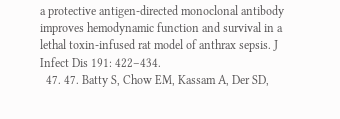a protective antigen-directed monoclonal antibody improves hemodynamic function and survival in a lethal toxin-infused rat model of anthrax sepsis. J Infect Dis 191: 422–434.
  47. 47. Batty S, Chow EM, Kassam A, Der SD,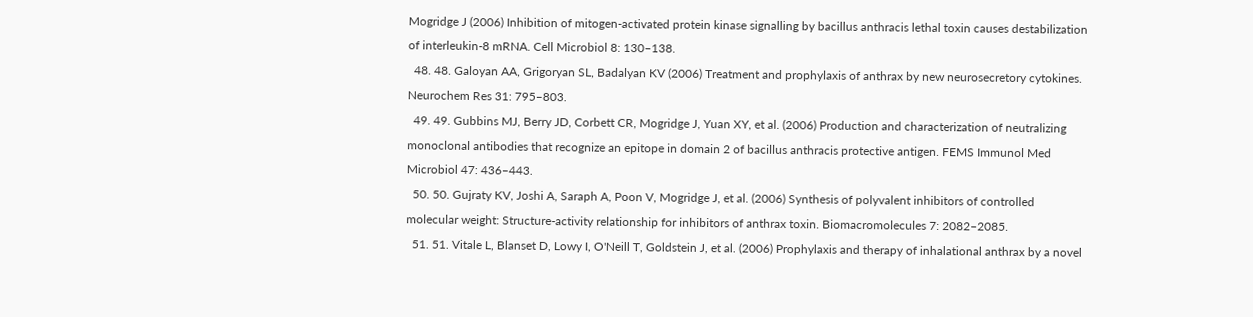Mogridge J (2006) Inhibition of mitogen-activated protein kinase signalling by bacillus anthracis lethal toxin causes destabilization of interleukin-8 mRNA. Cell Microbiol 8: 130–138.
  48. 48. Galoyan AA, Grigoryan SL, Badalyan KV (2006) Treatment and prophylaxis of anthrax by new neurosecretory cytokines. Neurochem Res 31: 795–803.
  49. 49. Gubbins MJ, Berry JD, Corbett CR, Mogridge J, Yuan XY, et al. (2006) Production and characterization of neutralizing monoclonal antibodies that recognize an epitope in domain 2 of bacillus anthracis protective antigen. FEMS Immunol Med Microbiol 47: 436–443.
  50. 50. Gujraty KV, Joshi A, Saraph A, Poon V, Mogridge J, et al. (2006) Synthesis of polyvalent inhibitors of controlled molecular weight: Structure-activity relationship for inhibitors of anthrax toxin. Biomacromolecules 7: 2082–2085.
  51. 51. Vitale L, Blanset D, Lowy I, O'Neill T, Goldstein J, et al. (2006) Prophylaxis and therapy of inhalational anthrax by a novel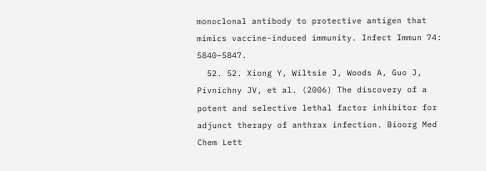monoclonal antibody to protective antigen that mimics vaccine-induced immunity. Infect Immun 74: 5840–5847.
  52. 52. Xiong Y, Wiltsie J, Woods A, Guo J, Pivnichny JV, et al. (2006) The discovery of a potent and selective lethal factor inhibitor for adjunct therapy of anthrax infection. Bioorg Med Chem Lett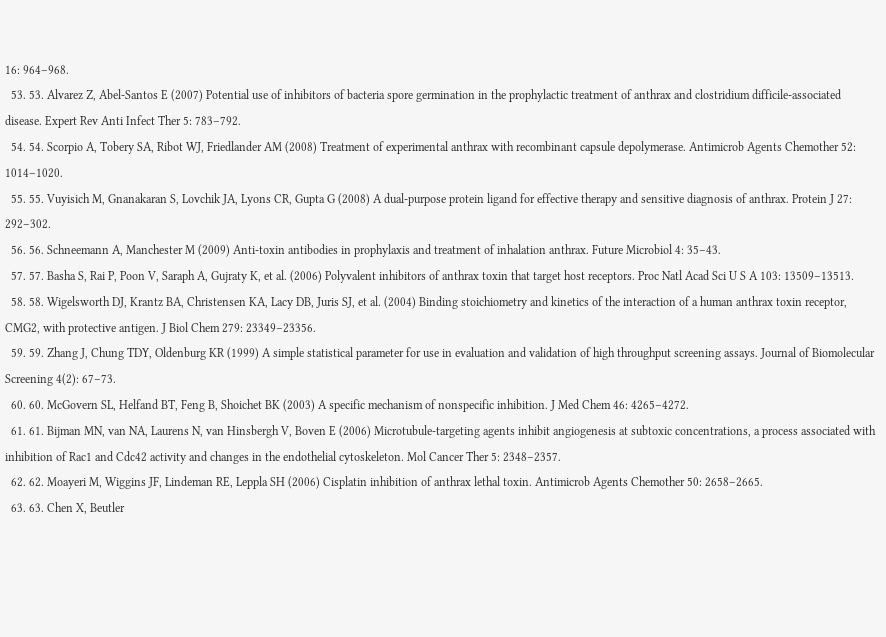16: 964–968.
  53. 53. Alvarez Z, Abel-Santos E (2007) Potential use of inhibitors of bacteria spore germination in the prophylactic treatment of anthrax and clostridium difficile-associated disease. Expert Rev Anti Infect Ther 5: 783–792.
  54. 54. Scorpio A, Tobery SA, Ribot WJ, Friedlander AM (2008) Treatment of experimental anthrax with recombinant capsule depolymerase. Antimicrob Agents Chemother 52: 1014–1020.
  55. 55. Vuyisich M, Gnanakaran S, Lovchik JA, Lyons CR, Gupta G (2008) A dual-purpose protein ligand for effective therapy and sensitive diagnosis of anthrax. Protein J 27: 292–302.
  56. 56. Schneemann A, Manchester M (2009) Anti-toxin antibodies in prophylaxis and treatment of inhalation anthrax. Future Microbiol 4: 35–43.
  57. 57. Basha S, Rai P, Poon V, Saraph A, Gujraty K, et al. (2006) Polyvalent inhibitors of anthrax toxin that target host receptors. Proc Natl Acad Sci U S A 103: 13509–13513.
  58. 58. Wigelsworth DJ, Krantz BA, Christensen KA, Lacy DB, Juris SJ, et al. (2004) Binding stoichiometry and kinetics of the interaction of a human anthrax toxin receptor, CMG2, with protective antigen. J Biol Chem 279: 23349–23356.
  59. 59. Zhang J, Chung TDY, Oldenburg KR (1999) A simple statistical parameter for use in evaluation and validation of high throughput screening assays. Journal of Biomolecular Screening 4(2): 67–73.
  60. 60. McGovern SL, Helfand BT, Feng B, Shoichet BK (2003) A specific mechanism of nonspecific inhibition. J Med Chem 46: 4265–4272.
  61. 61. Bijman MN, van NA, Laurens N, van Hinsbergh V, Boven E (2006) Microtubule-targeting agents inhibit angiogenesis at subtoxic concentrations, a process associated with inhibition of Rac1 and Cdc42 activity and changes in the endothelial cytoskeleton. Mol Cancer Ther 5: 2348–2357.
  62. 62. Moayeri M, Wiggins JF, Lindeman RE, Leppla SH (2006) Cisplatin inhibition of anthrax lethal toxin. Antimicrob Agents Chemother 50: 2658–2665.
  63. 63. Chen X, Beutler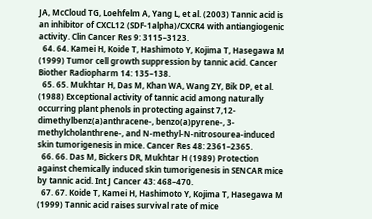JA, McCloud TG, Loehfelm A, Yang L, et al. (2003) Tannic acid is an inhibitor of CXCL12 (SDF-1alpha)/CXCR4 with antiangiogenic activity. Clin Cancer Res 9: 3115–3123.
  64. 64. Kamei H, Koide T, Hashimoto Y, Kojima T, Hasegawa M (1999) Tumor cell growth suppression by tannic acid. Cancer Biother Radiopharm 14: 135–138.
  65. 65. Mukhtar H, Das M, Khan WA, Wang ZY, Bik DP, et al. (1988) Exceptional activity of tannic acid among naturally occurring plant phenols in protecting against 7,12-dimethylbenz(a)anthracene-, benzo(a)pyrene-, 3-methylcholanthrene-, and N-methyl-N-nitrosourea-induced skin tumorigenesis in mice. Cancer Res 48: 2361–2365.
  66. 66. Das M, Bickers DR, Mukhtar H (1989) Protection against chemically induced skin tumorigenesis in SENCAR mice by tannic acid. Int J Cancer 43: 468–470.
  67. 67. Koide T, Kamei H, Hashimoto Y, Kojima T, Hasegawa M (1999) Tannic acid raises survival rate of mice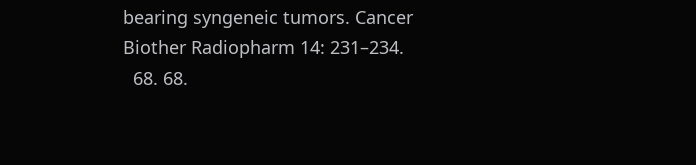bearing syngeneic tumors. Cancer Biother Radiopharm 14: 231–234.
  68. 68.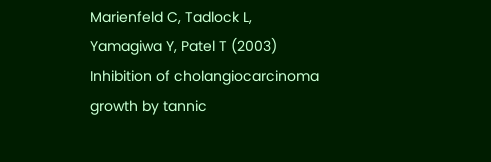Marienfeld C, Tadlock L, Yamagiwa Y, Patel T (2003) Inhibition of cholangiocarcinoma growth by tannic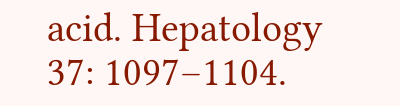acid. Hepatology 37: 1097–1104.